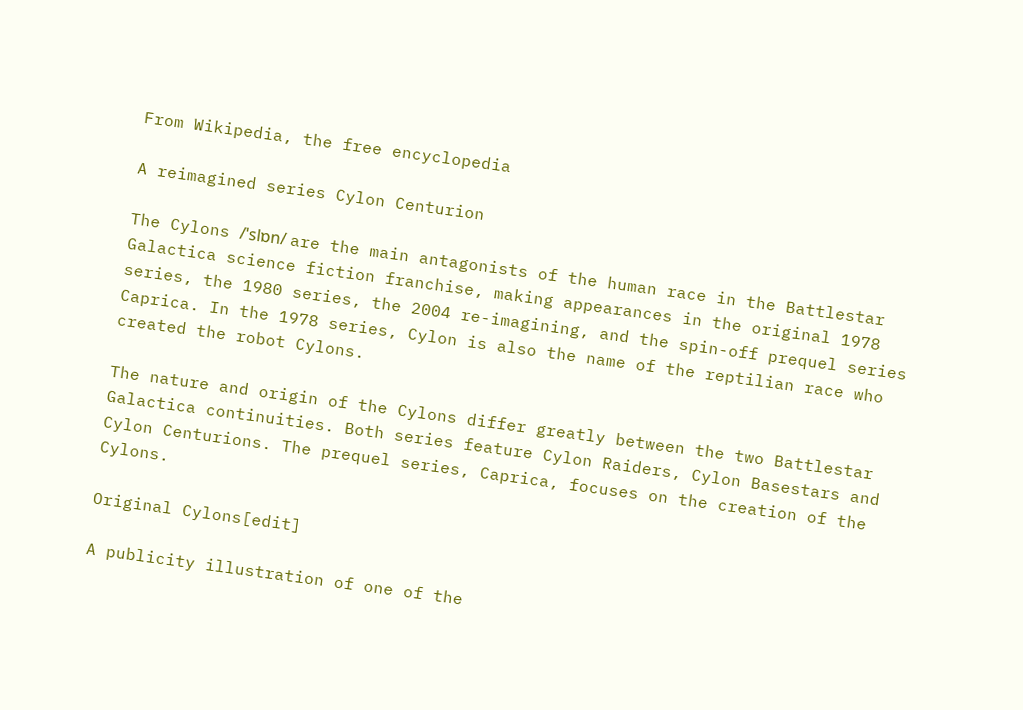From Wikipedia, the free encyclopedia

A reimagined series Cylon Centurion

The Cylons /ˈslɒn/ are the main antagonists of the human race in the Battlestar Galactica science fiction franchise, making appearances in the original 1978 series, the 1980 series, the 2004 re-imagining, and the spin-off prequel series Caprica. In the 1978 series, Cylon is also the name of the reptilian race who created the robot Cylons.

The nature and origin of the Cylons differ greatly between the two Battlestar Galactica continuities. Both series feature Cylon Raiders, Cylon Basestars and Cylon Centurions. The prequel series, Caprica, focuses on the creation of the Cylons.

Original Cylons[edit]

A publicity illustration of one of the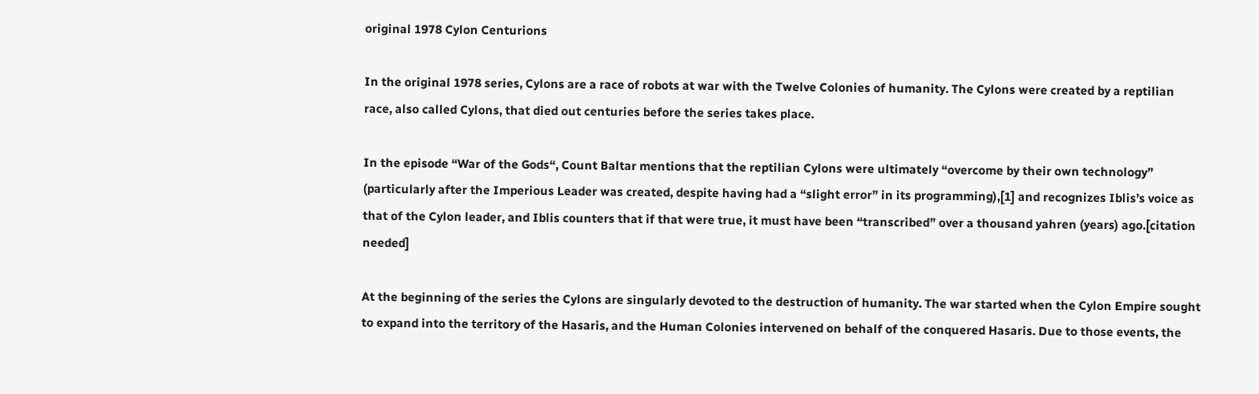original 1978 Cylon Centurions

In the original 1978 series, Cylons are a race of robots at war with the Twelve Colonies of humanity. The Cylons were created by a reptilian race, also called Cylons, that died out centuries before the series takes place.

In the episode “War of the Gods“, Count Baltar mentions that the reptilian Cylons were ultimately “overcome by their own technology” (particularly after the Imperious Leader was created, despite having had a “slight error” in its programming),[1] and recognizes Iblis’s voice as that of the Cylon leader, and Iblis counters that if that were true, it must have been “transcribed” over a thousand yahren (years) ago.[citation needed]

At the beginning of the series the Cylons are singularly devoted to the destruction of humanity. The war started when the Cylon Empire sought to expand into the territory of the Hasaris, and the Human Colonies intervened on behalf of the conquered Hasaris. Due to those events, the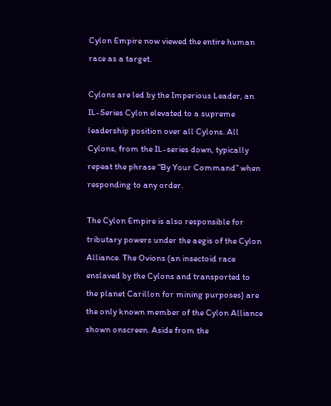Cylon Empire now viewed the entire human race as a target.

Cylons are led by the Imperious Leader, an IL-Series Cylon elevated to a supreme leadership position over all Cylons. All Cylons, from the IL-series down, typically repeat the phrase “By Your Command” when responding to any order.

The Cylon Empire is also responsible for tributary powers under the aegis of the Cylon Alliance. The Ovions (an insectoid race enslaved by the Cylons and transported to the planet Carillon for mining purposes) are the only known member of the Cylon Alliance shown onscreen. Aside from the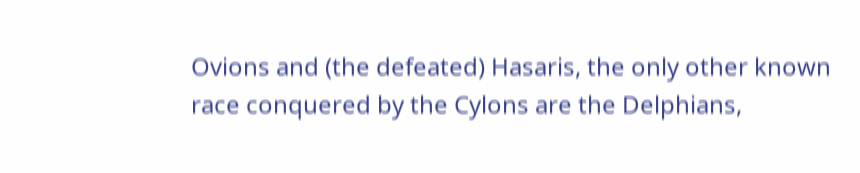Ovions and (the defeated) Hasaris, the only other known race conquered by the Cylons are the Delphians,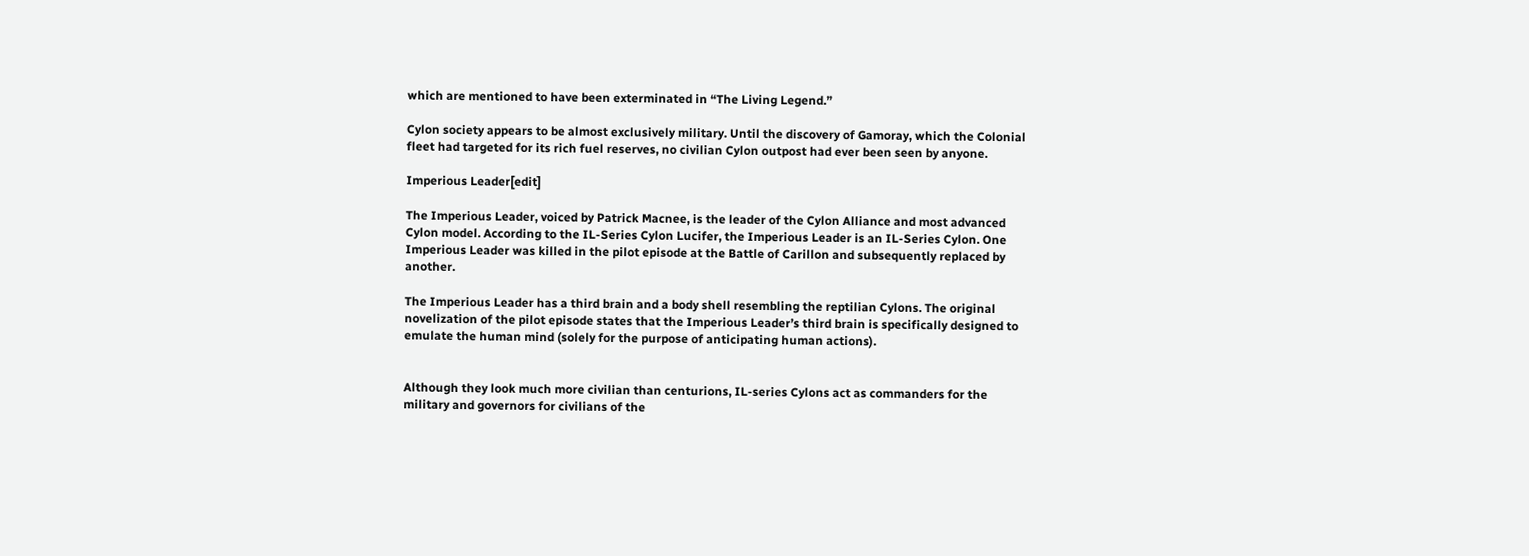which are mentioned to have been exterminated in “The Living Legend.”

Cylon society appears to be almost exclusively military. Until the discovery of Gamoray, which the Colonial fleet had targeted for its rich fuel reserves, no civilian Cylon outpost had ever been seen by anyone.

Imperious Leader[edit]

The Imperious Leader, voiced by Patrick Macnee, is the leader of the Cylon Alliance and most advanced Cylon model. According to the IL-Series Cylon Lucifer, the Imperious Leader is an IL-Series Cylon. One Imperious Leader was killed in the pilot episode at the Battle of Carillon and subsequently replaced by another.

The Imperious Leader has a third brain and a body shell resembling the reptilian Cylons. The original novelization of the pilot episode states that the Imperious Leader’s third brain is specifically designed to emulate the human mind (solely for the purpose of anticipating human actions).


Although they look much more civilian than centurions, IL-series Cylons act as commanders for the military and governors for civilians of the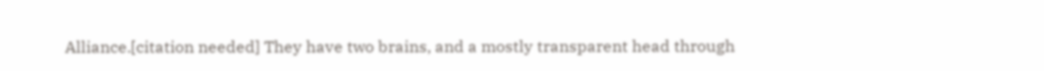Alliance.[citation needed] They have two brains, and a mostly transparent head through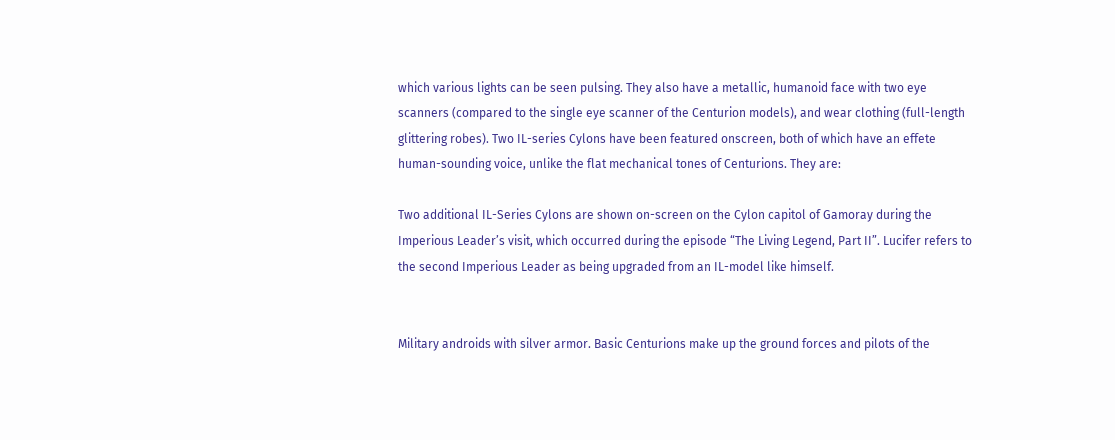which various lights can be seen pulsing. They also have a metallic, humanoid face with two eye scanners (compared to the single eye scanner of the Centurion models), and wear clothing (full-length glittering robes). Two IL-series Cylons have been featured onscreen, both of which have an effete human-sounding voice, unlike the flat mechanical tones of Centurions. They are:

Two additional IL-Series Cylons are shown on-screen on the Cylon capitol of Gamoray during the Imperious Leader’s visit, which occurred during the episode “The Living Legend, Part II”. Lucifer refers to the second Imperious Leader as being upgraded from an IL-model like himself.


Military androids with silver armor. Basic Centurions make up the ground forces and pilots of the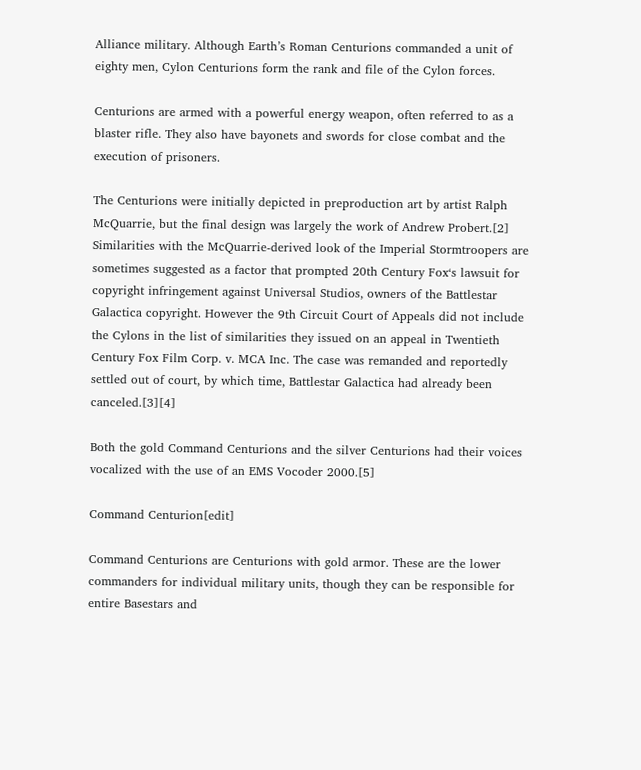Alliance military. Although Earth’s Roman Centurions commanded a unit of eighty men, Cylon Centurions form the rank and file of the Cylon forces.

Centurions are armed with a powerful energy weapon, often referred to as a blaster rifle. They also have bayonets and swords for close combat and the execution of prisoners.

The Centurions were initially depicted in preproduction art by artist Ralph McQuarrie, but the final design was largely the work of Andrew Probert.[2] Similarities with the McQuarrie-derived look of the Imperial Stormtroopers are sometimes suggested as a factor that prompted 20th Century Fox‘s lawsuit for copyright infringement against Universal Studios, owners of the Battlestar Galactica copyright. However the 9th Circuit Court of Appeals did not include the Cylons in the list of similarities they issued on an appeal in Twentieth Century Fox Film Corp. v. MCA Inc. The case was remanded and reportedly settled out of court, by which time, Battlestar Galactica had already been canceled.[3][4]

Both the gold Command Centurions and the silver Centurions had their voices vocalized with the use of an EMS Vocoder 2000.[5]

Command Centurion[edit]

Command Centurions are Centurions with gold armor. These are the lower commanders for individual military units, though they can be responsible for entire Basestars and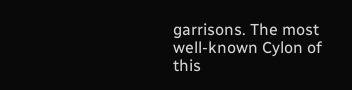garrisons. The most well-known Cylon of this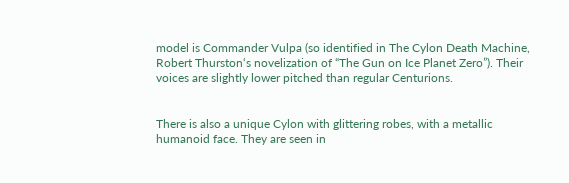model is Commander Vulpa (so identified in The Cylon Death Machine, Robert Thurston‘s novelization of “The Gun on Ice Planet Zero”). Their voices are slightly lower pitched than regular Centurions.


There is also a unique Cylon with glittering robes, with a metallic humanoid face. They are seen in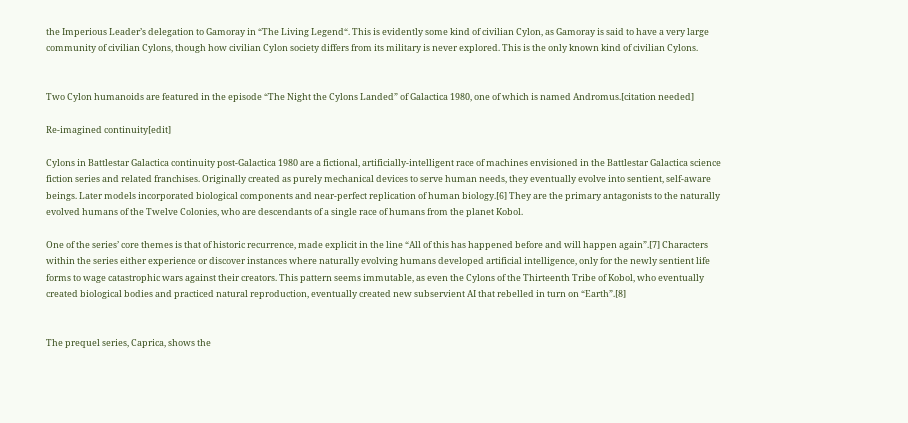the Imperious Leader’s delegation to Gamoray in “The Living Legend“. This is evidently some kind of civilian Cylon, as Gamoray is said to have a very large community of civilian Cylons, though how civilian Cylon society differs from its military is never explored. This is the only known kind of civilian Cylons.


Two Cylon humanoids are featured in the episode “The Night the Cylons Landed” of Galactica 1980, one of which is named Andromus.[citation needed]

Re-imagined continuity[edit]

Cylons in Battlestar Galactica continuity post-Galactica 1980 are a fictional, artificially-intelligent race of machines envisioned in the Battlestar Galactica science fiction series and related franchises. Originally created as purely mechanical devices to serve human needs, they eventually evolve into sentient, self-aware beings. Later models incorporated biological components and near-perfect replication of human biology.[6] They are the primary antagonists to the naturally evolved humans of the Twelve Colonies, who are descendants of a single race of humans from the planet Kobol.

One of the series’ core themes is that of historic recurrence, made explicit in the line “All of this has happened before and will happen again”.[7] Characters within the series either experience or discover instances where naturally evolving humans developed artificial intelligence, only for the newly sentient life forms to wage catastrophic wars against their creators. This pattern seems immutable, as even the Cylons of the Thirteenth Tribe of Kobol, who eventually created biological bodies and practiced natural reproduction, eventually created new subservient AI that rebelled in turn on “Earth”.[8]


The prequel series, Caprica, shows the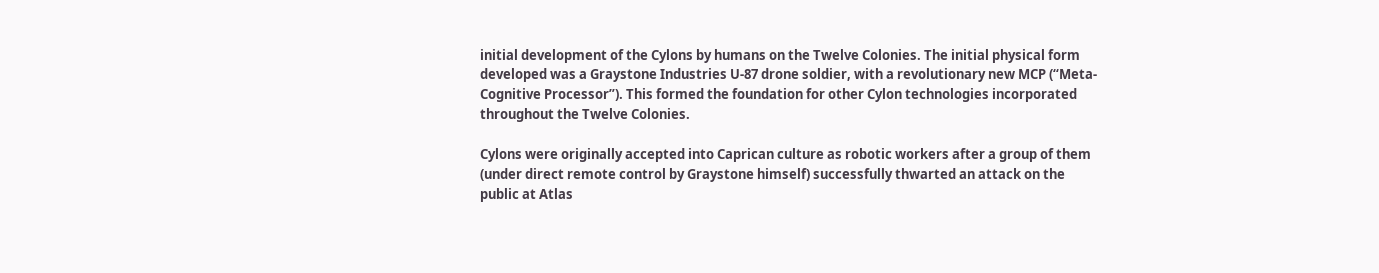initial development of the Cylons by humans on the Twelve Colonies. The initial physical form developed was a Graystone Industries U-87 drone soldier, with a revolutionary new MCP (“Meta-Cognitive Processor”). This formed the foundation for other Cylon technologies incorporated throughout the Twelve Colonies.

Cylons were originally accepted into Caprican culture as robotic workers after a group of them (under direct remote control by Graystone himself) successfully thwarted an attack on the public at Atlas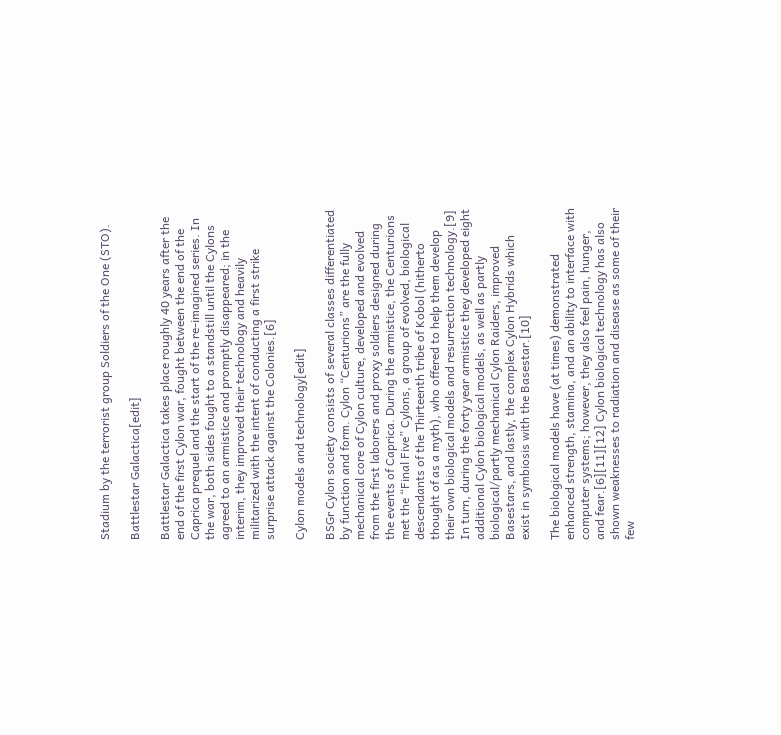Stadium by the terrorist group Soldiers of the One (STO).

Battlestar Galactica[edit]

Battlestar Galactica takes place roughly 40 years after the end of the first Cylon war, fought between the end of the Caprica prequel and the start of the re-imagined series. In the war, both sides fought to a standstill until the Cylons agreed to an armistice and promptly disappeared; in the interim, they improved their technology and heavily militarized with the intent of conducting a first strike surprise attack against the Colonies.[6]

Cylon models and technology[edit]

BSGr Cylon society consists of several classes differentiated by function and form. Cylon “Centurions” are the fully mechanical core of Cylon culture, developed and evolved from the first laborers and proxy soldiers designed during the events of Caprica. During the armistice, the Centurions met the “Final Five” Cylons, a group of evolved, biological descendants of the Thirteenth tribe of Kobol (hitherto thought of as a myth), who offered to help them develop their own biological models and resurrection technology.[9] In turn, during the forty year armistice they developed eight additional Cylon biological models, as well as partly biological/partly mechanical Cylon Raiders, improved Basestars, and lastly, the complex Cylon Hybrids which exist in symbiosis with the Basestar.[10]

The biological models have (at times) demonstrated enhanced strength, stamina, and an ability to interface with computer systems; however, they also feel pain, hunger, and fear.[6][11][12] Cylon biological technology has also shown weaknesses to radiation and disease as some of their few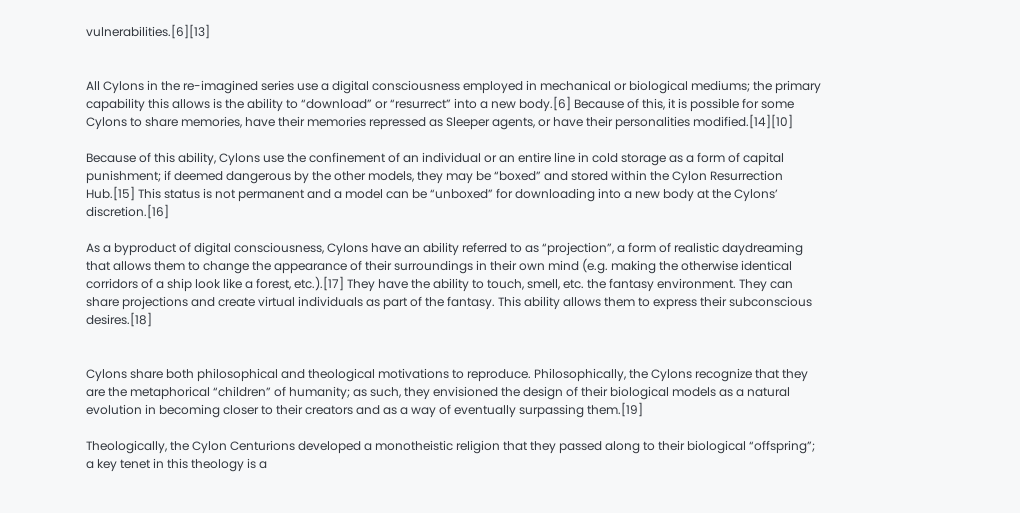vulnerabilities.[6][13]


All Cylons in the re-imagined series use a digital consciousness employed in mechanical or biological mediums; the primary capability this allows is the ability to “download” or “resurrect” into a new body.[6] Because of this, it is possible for some Cylons to share memories, have their memories repressed as Sleeper agents, or have their personalities modified.[14][10]

Because of this ability, Cylons use the confinement of an individual or an entire line in cold storage as a form of capital punishment; if deemed dangerous by the other models, they may be “boxed” and stored within the Cylon Resurrection Hub.[15] This status is not permanent and a model can be “unboxed” for downloading into a new body at the Cylons’ discretion.[16]

As a byproduct of digital consciousness, Cylons have an ability referred to as “projection”, a form of realistic daydreaming that allows them to change the appearance of their surroundings in their own mind (e.g. making the otherwise identical corridors of a ship look like a forest, etc.).[17] They have the ability to touch, smell, etc. the fantasy environment. They can share projections and create virtual individuals as part of the fantasy. This ability allows them to express their subconscious desires.[18]


Cylons share both philosophical and theological motivations to reproduce. Philosophically, the Cylons recognize that they are the metaphorical “children” of humanity; as such, they envisioned the design of their biological models as a natural evolution in becoming closer to their creators and as a way of eventually surpassing them.[19]

Theologically, the Cylon Centurions developed a monotheistic religion that they passed along to their biological “offspring”; a key tenet in this theology is a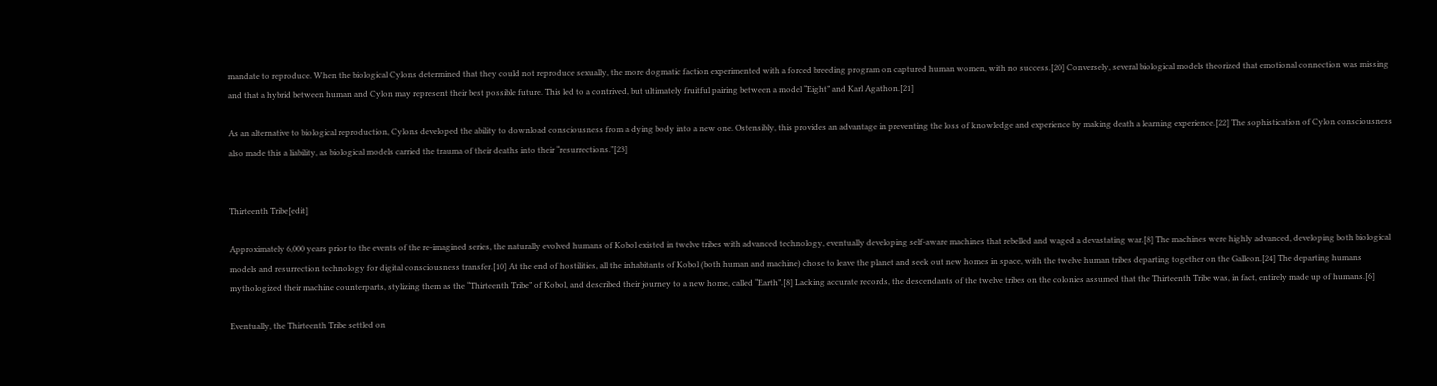mandate to reproduce. When the biological Cylons determined that they could not reproduce sexually, the more dogmatic faction experimented with a forced breeding program on captured human women, with no success.[20] Conversely, several biological models theorized that emotional connection was missing and that a hybrid between human and Cylon may represent their best possible future. This led to a contrived, but ultimately fruitful pairing between a model “Eight” and Karl Agathon.[21]

As an alternative to biological reproduction, Cylons developed the ability to download consciousness from a dying body into a new one. Ostensibly, this provides an advantage in preventing the loss of knowledge and experience by making death a learning experience.[22] The sophistication of Cylon consciousness also made this a liability, as biological models carried the trauma of their deaths into their “resurrections.”[23]


Thirteenth Tribe[edit]

Approximately 6,000 years prior to the events of the re-imagined series, the naturally evolved humans of Kobol existed in twelve tribes with advanced technology, eventually developing self-aware machines that rebelled and waged a devastating war.[8] The machines were highly advanced, developing both biological models and resurrection technology for digital consciousness transfer.[10] At the end of hostilities, all the inhabitants of Kobol (both human and machine) chose to leave the planet and seek out new homes in space, with the twelve human tribes departing together on the Galleon.[24] The departing humans mythologized their machine counterparts, stylizing them as the “Thirteenth Tribe” of Kobol, and described their journey to a new home, called “Earth”.[8] Lacking accurate records, the descendants of the twelve tribes on the colonies assumed that the Thirteenth Tribe was, in fact, entirely made up of humans.[6]

Eventually, the Thirteenth Tribe settled on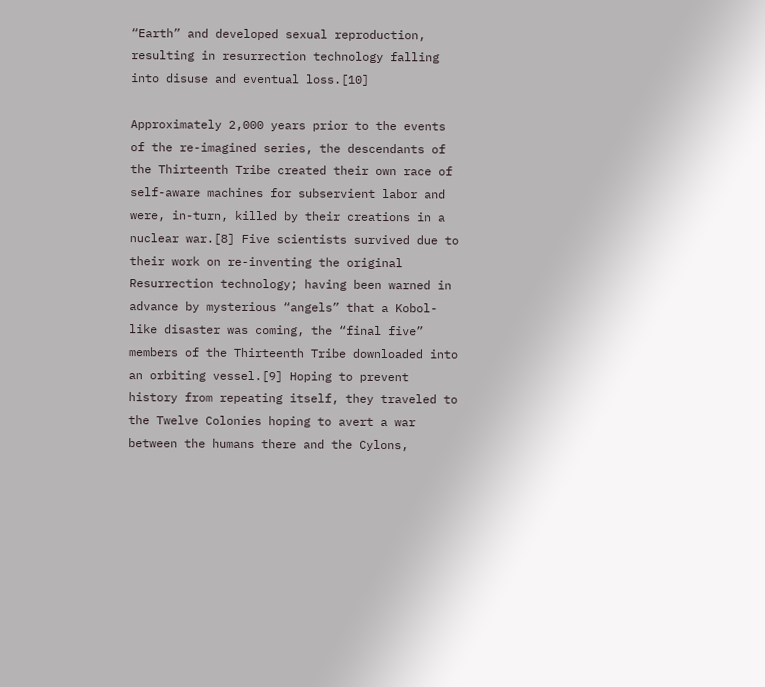“Earth” and developed sexual reproduction, resulting in resurrection technology falling into disuse and eventual loss.[10]

Approximately 2,000 years prior to the events of the re-imagined series, the descendants of the Thirteenth Tribe created their own race of self-aware machines for subservient labor and were, in-turn, killed by their creations in a nuclear war.[8] Five scientists survived due to their work on re-inventing the original Resurrection technology; having been warned in advance by mysterious “angels” that a Kobol-like disaster was coming, the “final five” members of the Thirteenth Tribe downloaded into an orbiting vessel.[9] Hoping to prevent history from repeating itself, they traveled to the Twelve Colonies hoping to avert a war between the humans there and the Cylons,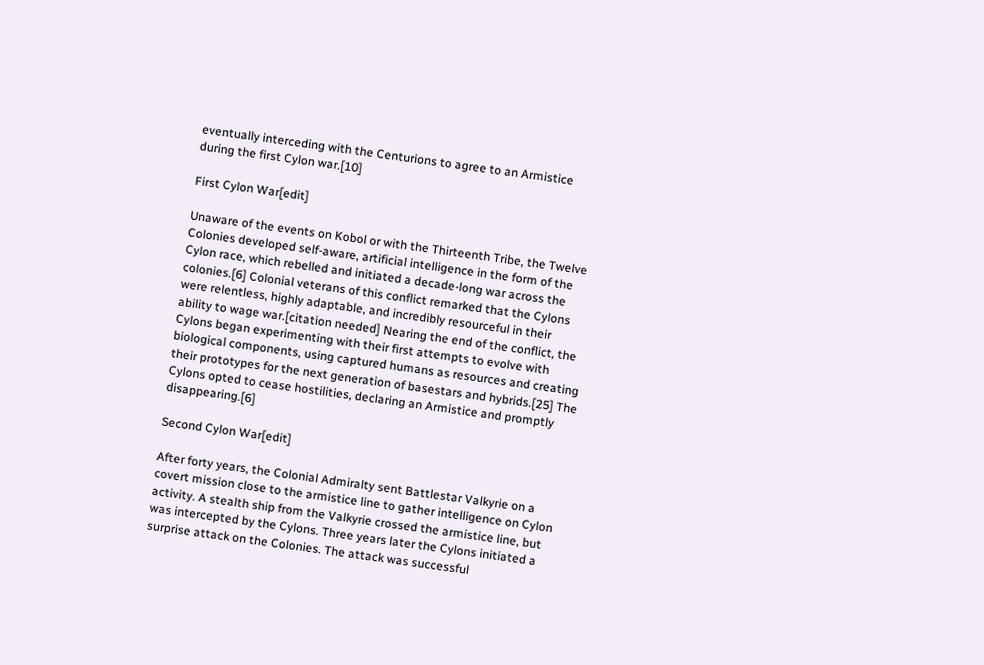eventually interceding with the Centurions to agree to an Armistice during the first Cylon war.[10]

First Cylon War[edit]

Unaware of the events on Kobol or with the Thirteenth Tribe, the Twelve Colonies developed self-aware, artificial intelligence in the form of the Cylon race, which rebelled and initiated a decade-long war across the colonies.[6] Colonial veterans of this conflict remarked that the Cylons were relentless, highly adaptable, and incredibly resourceful in their ability to wage war.[citation needed] Nearing the end of the conflict, the Cylons began experimenting with their first attempts to evolve with biological components, using captured humans as resources and creating their prototypes for the next generation of basestars and hybrids.[25] The Cylons opted to cease hostilities, declaring an Armistice and promptly disappearing.[6]

Second Cylon War[edit]

After forty years, the Colonial Admiralty sent Battlestar Valkyrie on a covert mission close to the armistice line to gather intelligence on Cylon activity. A stealth ship from the Valkyrie crossed the armistice line, but was intercepted by the Cylons. Three years later the Cylons initiated a surprise attack on the Colonies. The attack was successful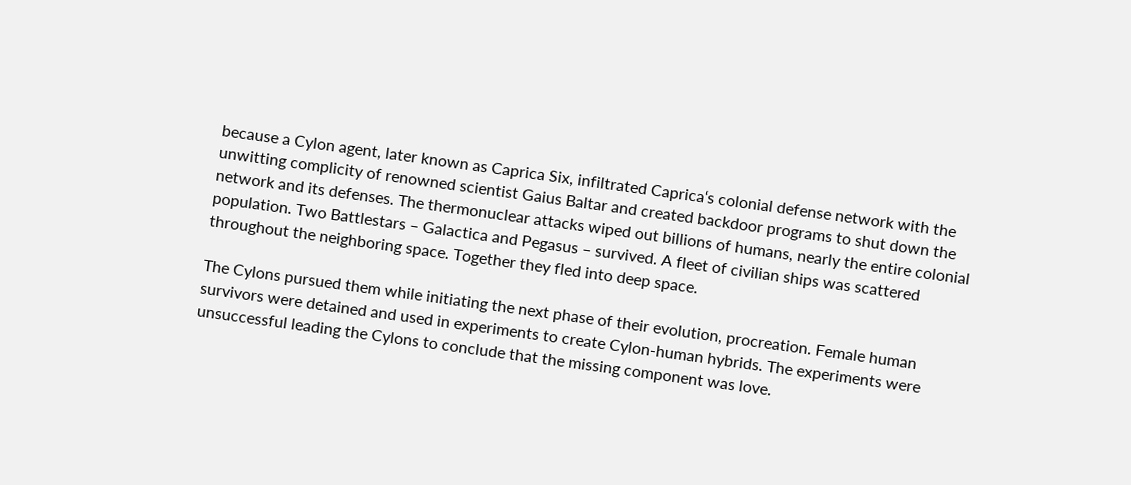because a Cylon agent, later known as Caprica Six, infiltrated Caprica‘s colonial defense network with the unwitting complicity of renowned scientist Gaius Baltar and created backdoor programs to shut down the network and its defenses. The thermonuclear attacks wiped out billions of humans, nearly the entire colonial population. Two Battlestars – Galactica and Pegasus – survived. A fleet of civilian ships was scattered throughout the neighboring space. Together they fled into deep space.

The Cylons pursued them while initiating the next phase of their evolution, procreation. Female human survivors were detained and used in experiments to create Cylon-human hybrids. The experiments were unsuccessful leading the Cylons to conclude that the missing component was love.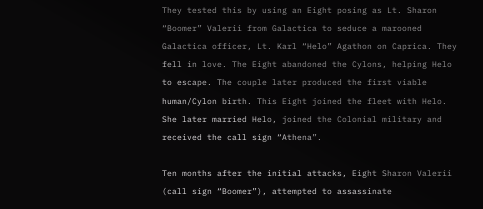They tested this by using an Eight posing as Lt. Sharon “Boomer” Valerii from Galactica to seduce a marooned Galactica officer, Lt. Karl “Helo” Agathon on Caprica. They fell in love. The Eight abandoned the Cylons, helping Helo to escape. The couple later produced the first viable human/Cylon birth. This Eight joined the fleet with Helo. She later married Helo, joined the Colonial military and received the call sign “Athena”.

Ten months after the initial attacks, Eight Sharon Valerii (call sign “Boomer”), attempted to assassinate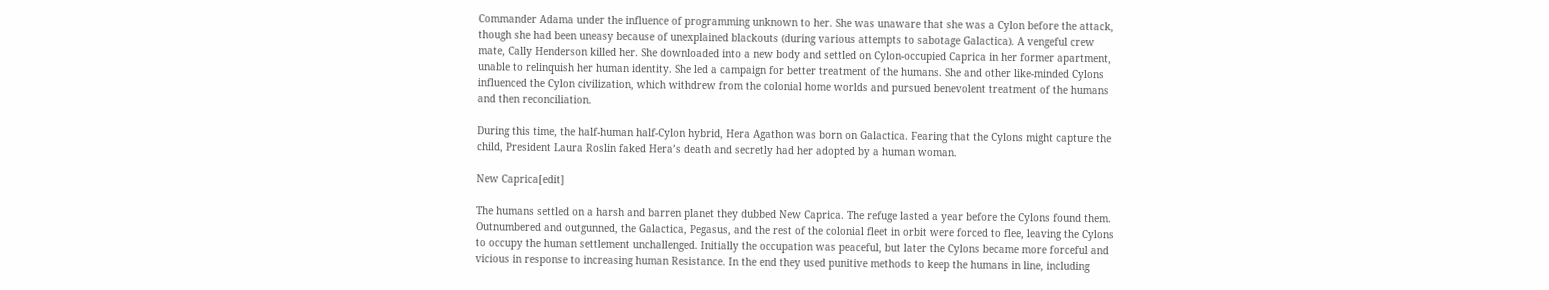Commander Adama under the influence of programming unknown to her. She was unaware that she was a Cylon before the attack, though she had been uneasy because of unexplained blackouts (during various attempts to sabotage Galactica). A vengeful crew mate, Cally Henderson killed her. She downloaded into a new body and settled on Cylon-occupied Caprica in her former apartment, unable to relinquish her human identity. She led a campaign for better treatment of the humans. She and other like-minded Cylons influenced the Cylon civilization, which withdrew from the colonial home worlds and pursued benevolent treatment of the humans and then reconciliation.

During this time, the half-human half-Cylon hybrid, Hera Agathon was born on Galactica. Fearing that the Cylons might capture the child, President Laura Roslin faked Hera’s death and secretly had her adopted by a human woman.

New Caprica[edit]

The humans settled on a harsh and barren planet they dubbed New Caprica. The refuge lasted a year before the Cylons found them. Outnumbered and outgunned, the Galactica, Pegasus, and the rest of the colonial fleet in orbit were forced to flee, leaving the Cylons to occupy the human settlement unchallenged. Initially the occupation was peaceful, but later the Cylons became more forceful and vicious in response to increasing human Resistance. In the end they used punitive methods to keep the humans in line, including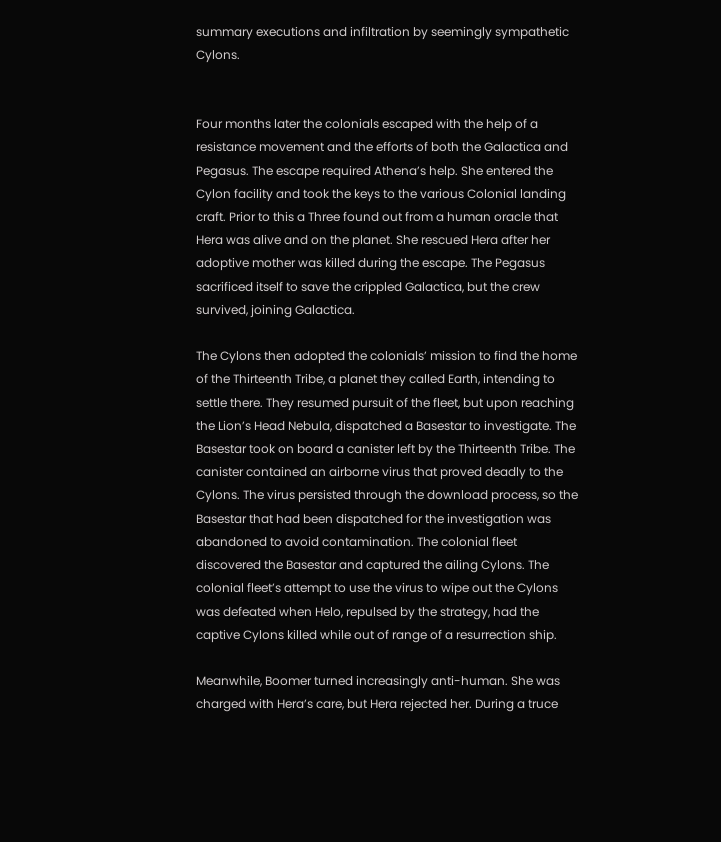summary executions and infiltration by seemingly sympathetic Cylons.


Four months later the colonials escaped with the help of a resistance movement and the efforts of both the Galactica and Pegasus. The escape required Athena’s help. She entered the Cylon facility and took the keys to the various Colonial landing craft. Prior to this a Three found out from a human oracle that Hera was alive and on the planet. She rescued Hera after her adoptive mother was killed during the escape. The Pegasus sacrificed itself to save the crippled Galactica, but the crew survived, joining Galactica.

The Cylons then adopted the colonials’ mission to find the home of the Thirteenth Tribe, a planet they called Earth, intending to settle there. They resumed pursuit of the fleet, but upon reaching the Lion’s Head Nebula, dispatched a Basestar to investigate. The Basestar took on board a canister left by the Thirteenth Tribe. The canister contained an airborne virus that proved deadly to the Cylons. The virus persisted through the download process, so the Basestar that had been dispatched for the investigation was abandoned to avoid contamination. The colonial fleet discovered the Basestar and captured the ailing Cylons. The colonial fleet’s attempt to use the virus to wipe out the Cylons was defeated when Helo, repulsed by the strategy, had the captive Cylons killed while out of range of a resurrection ship.

Meanwhile, Boomer turned increasingly anti-human. She was charged with Hera’s care, but Hera rejected her. During a truce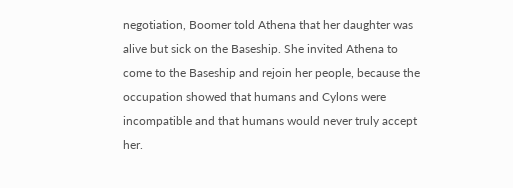negotiation, Boomer told Athena that her daughter was alive but sick on the Baseship. She invited Athena to come to the Baseship and rejoin her people, because the occupation showed that humans and Cylons were incompatible and that humans would never truly accept her.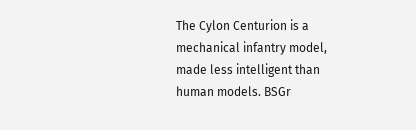The Cylon Centurion is a mechanical infantry model, made less intelligent than human models. BSGr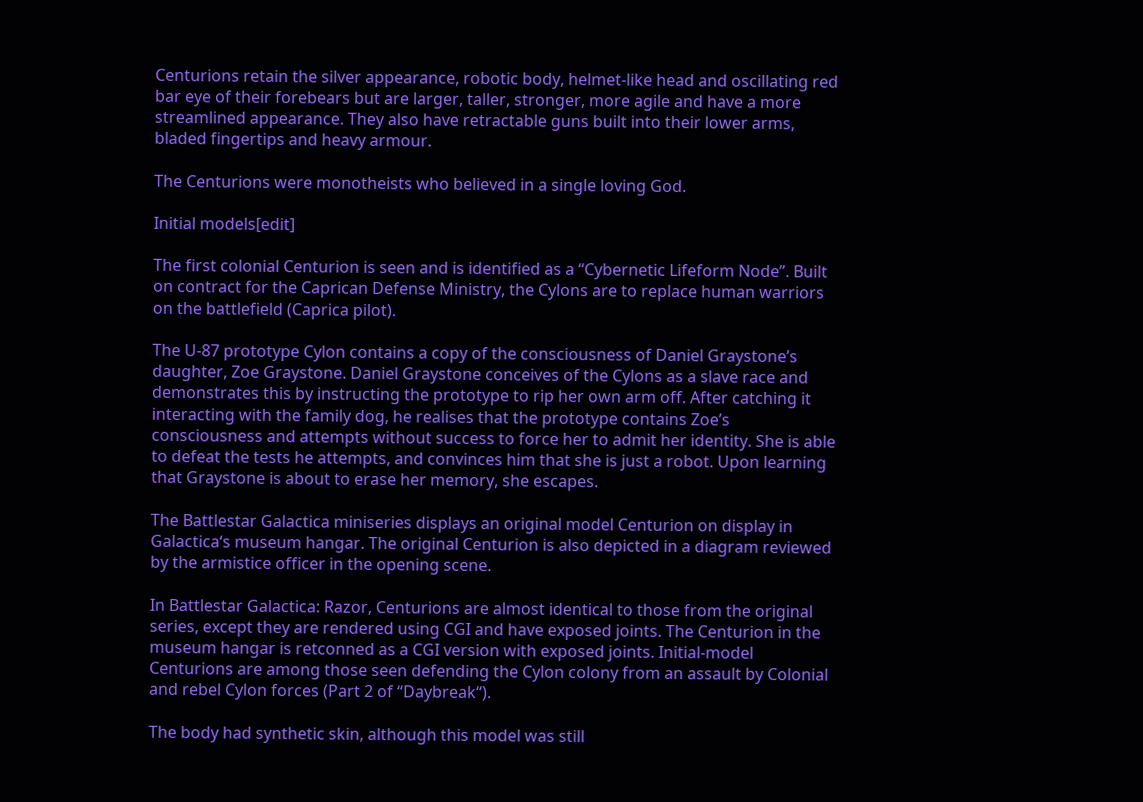Centurions retain the silver appearance, robotic body, helmet-like head and oscillating red bar eye of their forebears but are larger, taller, stronger, more agile and have a more streamlined appearance. They also have retractable guns built into their lower arms, bladed fingertips and heavy armour.

The Centurions were monotheists who believed in a single loving God.

Initial models[edit]

The first colonial Centurion is seen and is identified as a “Cybernetic Lifeform Node”. Built on contract for the Caprican Defense Ministry, the Cylons are to replace human warriors on the battlefield (Caprica pilot).

The U-87 prototype Cylon contains a copy of the consciousness of Daniel Graystone’s daughter, Zoe Graystone. Daniel Graystone conceives of the Cylons as a slave race and demonstrates this by instructing the prototype to rip her own arm off. After catching it interacting with the family dog, he realises that the prototype contains Zoe’s consciousness and attempts without success to force her to admit her identity. She is able to defeat the tests he attempts, and convinces him that she is just a robot. Upon learning that Graystone is about to erase her memory, she escapes.

The Battlestar Galactica miniseries displays an original model Centurion on display in Galactica‘s museum hangar. The original Centurion is also depicted in a diagram reviewed by the armistice officer in the opening scene.

In Battlestar Galactica: Razor, Centurions are almost identical to those from the original series, except they are rendered using CGI and have exposed joints. The Centurion in the museum hangar is retconned as a CGI version with exposed joints. Initial-model Centurions are among those seen defending the Cylon colony from an assault by Colonial and rebel Cylon forces (Part 2 of “Daybreak“).

The body had synthetic skin, although this model was still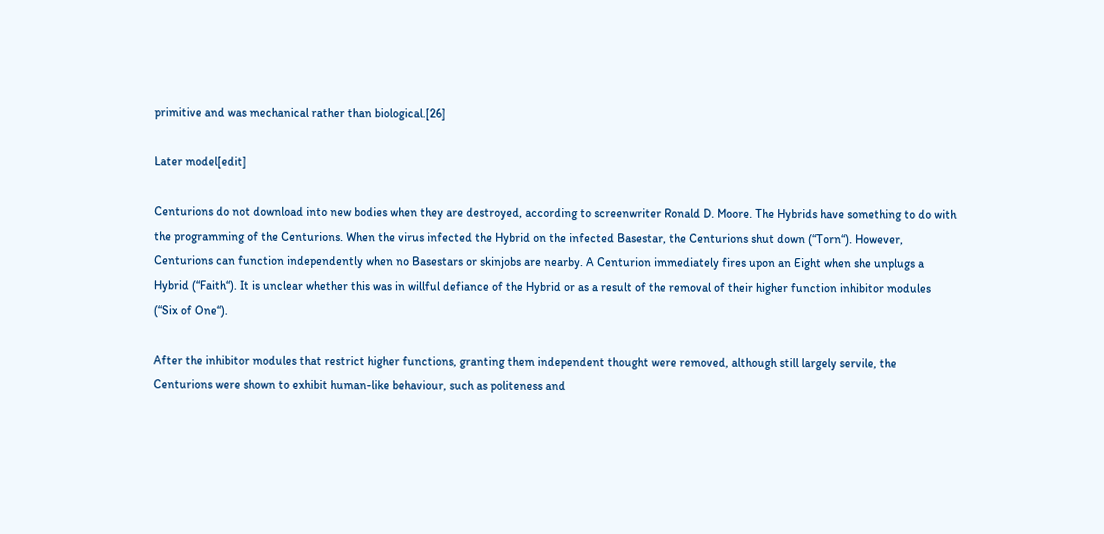primitive and was mechanical rather than biological.[26]

Later model[edit]

Centurions do not download into new bodies when they are destroyed, according to screenwriter Ronald D. Moore. The Hybrids have something to do with the programming of the Centurions. When the virus infected the Hybrid on the infected Basestar, the Centurions shut down (“Torn“). However, Centurions can function independently when no Basestars or skinjobs are nearby. A Centurion immediately fires upon an Eight when she unplugs a Hybrid (“Faith“). It is unclear whether this was in willful defiance of the Hybrid or as a result of the removal of their higher function inhibitor modules (“Six of One“).

After the inhibitor modules that restrict higher functions, granting them independent thought were removed, although still largely servile, the Centurions were shown to exhibit human-like behaviour, such as politeness and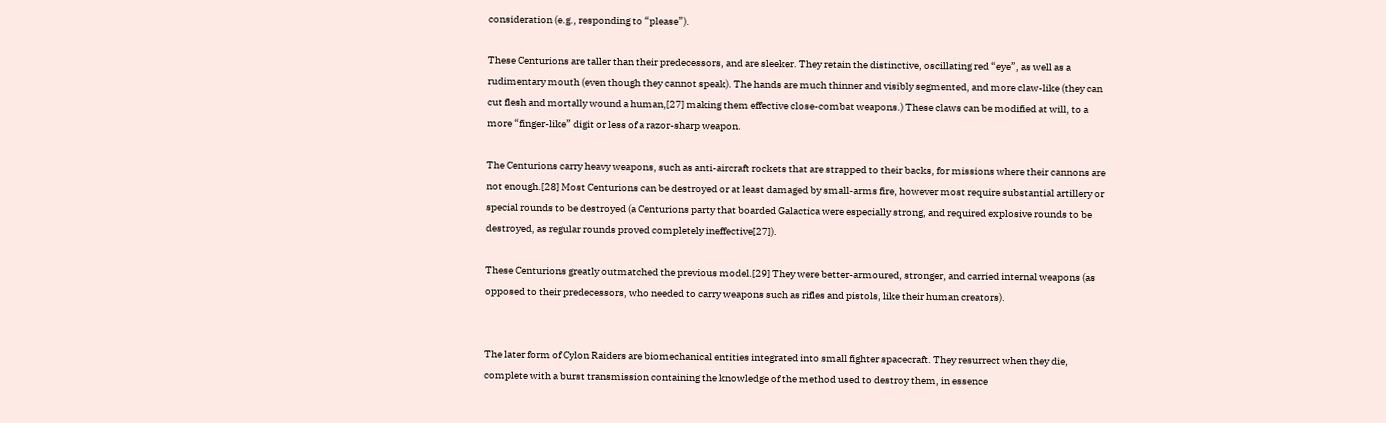consideration (e.g., responding to “please”).

These Centurions are taller than their predecessors, and are sleeker. They retain the distinctive, oscillating red “eye”, as well as a rudimentary mouth (even though they cannot speak). The hands are much thinner and visibly segmented, and more claw-like (they can cut flesh and mortally wound a human,[27] making them effective close-combat weapons.) These claws can be modified at will, to a more “finger-like” digit or less of a razor-sharp weapon.

The Centurions carry heavy weapons, such as anti-aircraft rockets that are strapped to their backs, for missions where their cannons are not enough.[28] Most Centurions can be destroyed or at least damaged by small-arms fire, however most require substantial artillery or special rounds to be destroyed (a Centurions party that boarded Galactica were especially strong, and required explosive rounds to be destroyed, as regular rounds proved completely ineffective[27]).

These Centurions greatly outmatched the previous model.[29] They were better-armoured, stronger, and carried internal weapons (as opposed to their predecessors, who needed to carry weapons such as rifles and pistols, like their human creators).


The later form of Cylon Raiders are biomechanical entities integrated into small fighter spacecraft. They resurrect when they die, complete with a burst transmission containing the knowledge of the method used to destroy them, in essence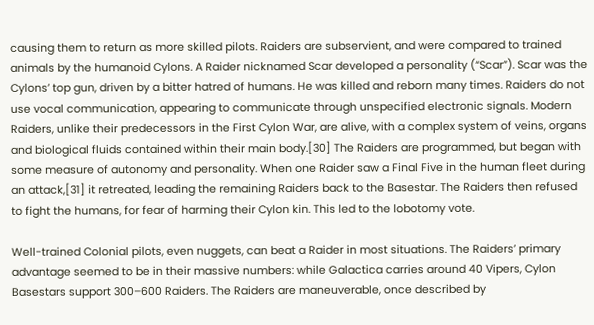causing them to return as more skilled pilots. Raiders are subservient, and were compared to trained animals by the humanoid Cylons. A Raider nicknamed Scar developed a personality (“Scar”). Scar was the Cylons’ top gun, driven by a bitter hatred of humans. He was killed and reborn many times. Raiders do not use vocal communication, appearing to communicate through unspecified electronic signals. Modern Raiders, unlike their predecessors in the First Cylon War, are alive, with a complex system of veins, organs and biological fluids contained within their main body.[30] The Raiders are programmed, but began with some measure of autonomy and personality. When one Raider saw a Final Five in the human fleet during an attack,[31] it retreated, leading the remaining Raiders back to the Basestar. The Raiders then refused to fight the humans, for fear of harming their Cylon kin. This led to the lobotomy vote.

Well-trained Colonial pilots, even nuggets, can beat a Raider in most situations. The Raiders’ primary advantage seemed to be in their massive numbers: while Galactica carries around 40 Vipers, Cylon Basestars support 300–600 Raiders. The Raiders are maneuverable, once described by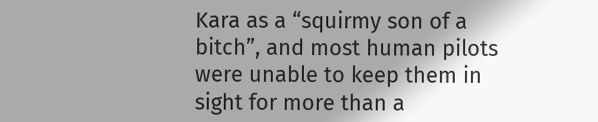Kara as a “squirmy son of a bitch”, and most human pilots were unable to keep them in sight for more than a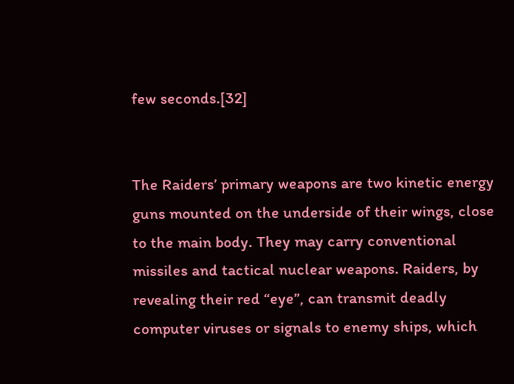few seconds.[32]


The Raiders’ primary weapons are two kinetic energy guns mounted on the underside of their wings, close to the main body. They may carry conventional missiles and tactical nuclear weapons. Raiders, by revealing their red “eye”, can transmit deadly computer viruses or signals to enemy ships, which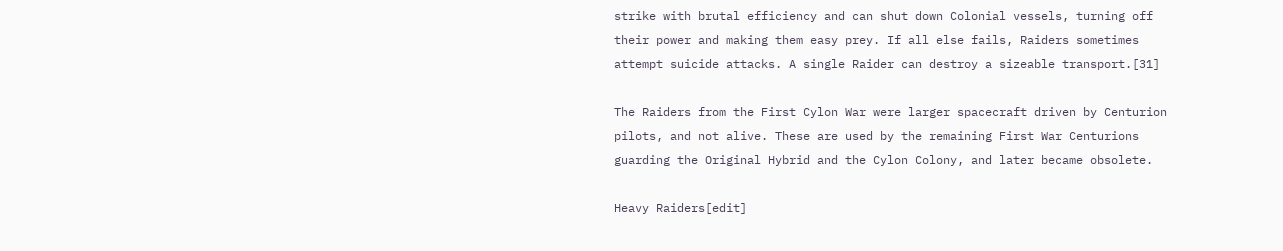strike with brutal efficiency and can shut down Colonial vessels, turning off their power and making them easy prey. If all else fails, Raiders sometimes attempt suicide attacks. A single Raider can destroy a sizeable transport.[31]

The Raiders from the First Cylon War were larger spacecraft driven by Centurion pilots, and not alive. These are used by the remaining First War Centurions guarding the Original Hybrid and the Cylon Colony, and later became obsolete.

Heavy Raiders[edit]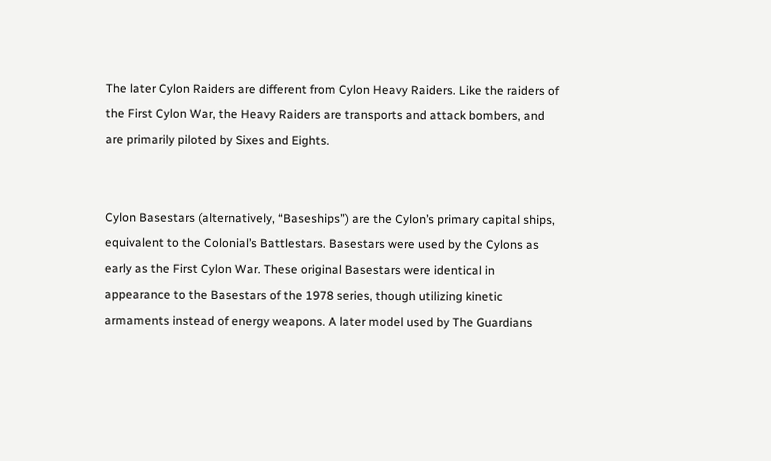The later Cylon Raiders are different from Cylon Heavy Raiders. Like the raiders of the First Cylon War, the Heavy Raiders are transports and attack bombers, and are primarily piloted by Sixes and Eights.


Cylon Basestars (alternatively, “Baseships”) are the Cylon’s primary capital ships, equivalent to the Colonial’s Battlestars. Basestars were used by the Cylons as early as the First Cylon War. These original Basestars were identical in appearance to the Basestars of the 1978 series, though utilizing kinetic armaments instead of energy weapons. A later model used by The Guardians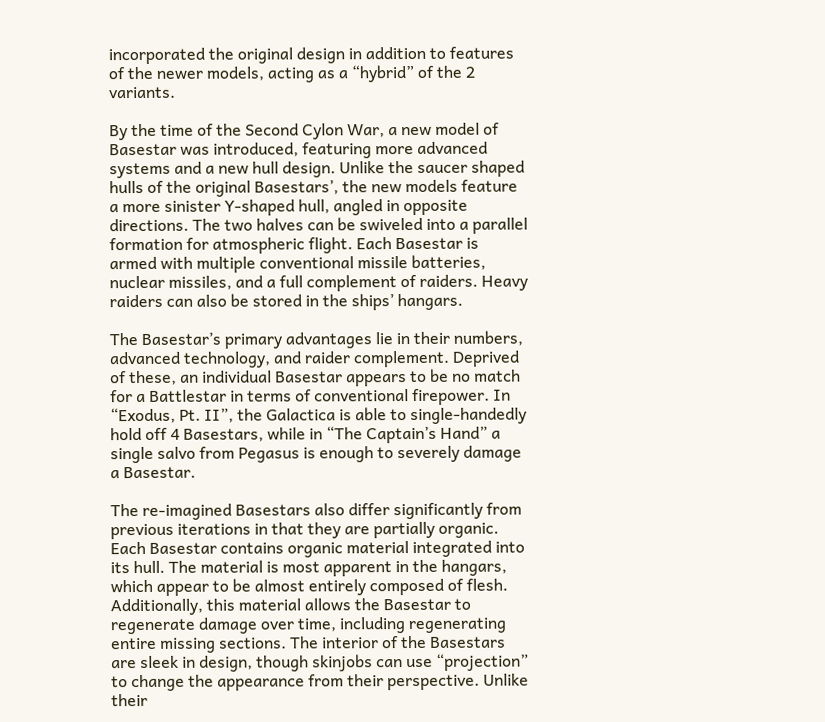incorporated the original design in addition to features of the newer models, acting as a “hybrid” of the 2 variants.

By the time of the Second Cylon War, a new model of Basestar was introduced, featuring more advanced systems and a new hull design. Unlike the saucer shaped hulls of the original Basestars’, the new models feature a more sinister Y-shaped hull, angled in opposite directions. The two halves can be swiveled into a parallel formation for atmospheric flight. Each Basestar is armed with multiple conventional missile batteries, nuclear missiles, and a full complement of raiders. Heavy raiders can also be stored in the ships’ hangars.

The Basestar’s primary advantages lie in their numbers, advanced technology, and raider complement. Deprived of these, an individual Basestar appears to be no match for a Battlestar in terms of conventional firepower. In “Exodus, Pt. II”, the Galactica is able to single-handedly hold off 4 Basestars, while in “The Captain’s Hand” a single salvo from Pegasus is enough to severely damage a Basestar.

The re-imagined Basestars also differ significantly from previous iterations in that they are partially organic. Each Basestar contains organic material integrated into its hull. The material is most apparent in the hangars, which appear to be almost entirely composed of flesh. Additionally, this material allows the Basestar to regenerate damage over time, including regenerating entire missing sections. The interior of the Basestars are sleek in design, though skinjobs can use “projection” to change the appearance from their perspective. Unlike their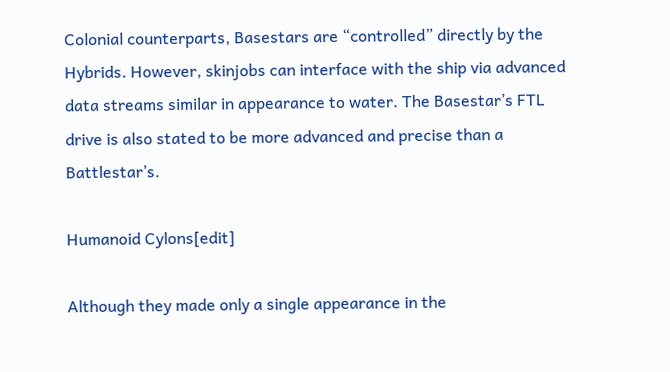Colonial counterparts, Basestars are “controlled” directly by the Hybrids. However, skinjobs can interface with the ship via advanced data streams similar in appearance to water. The Basestar’s FTL drive is also stated to be more advanced and precise than a Battlestar’s.

Humanoid Cylons[edit]

Although they made only a single appearance in the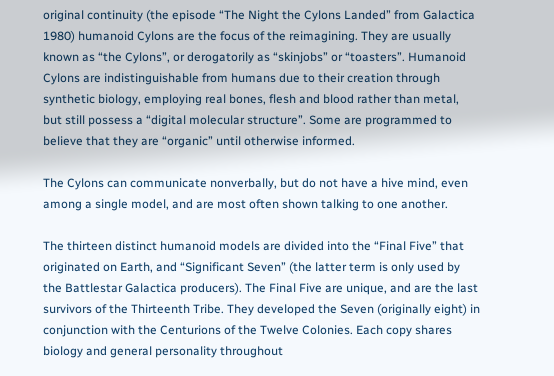original continuity (the episode “The Night the Cylons Landed” from Galactica 1980) humanoid Cylons are the focus of the reimagining. They are usually known as “the Cylons”, or derogatorily as “skinjobs” or “toasters”. Humanoid Cylons are indistinguishable from humans due to their creation through synthetic biology, employing real bones, flesh and blood rather than metal, but still possess a “digital molecular structure”. Some are programmed to believe that they are “organic” until otherwise informed.

The Cylons can communicate nonverbally, but do not have a hive mind, even among a single model, and are most often shown talking to one another.

The thirteen distinct humanoid models are divided into the “Final Five” that originated on Earth, and “Significant Seven” (the latter term is only used by the Battlestar Galactica producers). The Final Five are unique, and are the last survivors of the Thirteenth Tribe. They developed the Seven (originally eight) in conjunction with the Centurions of the Twelve Colonies. Each copy shares biology and general personality throughout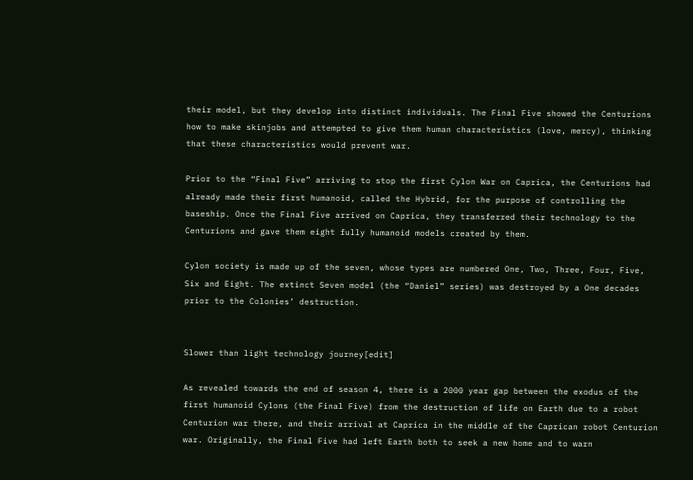their model, but they develop into distinct individuals. The Final Five showed the Centurions how to make skinjobs and attempted to give them human characteristics (love, mercy), thinking that these characteristics would prevent war.

Prior to the “Final Five” arriving to stop the first Cylon War on Caprica, the Centurions had already made their first humanoid, called the Hybrid, for the purpose of controlling the baseship. Once the Final Five arrived on Caprica, they transferred their technology to the Centurions and gave them eight fully humanoid models created by them.

Cylon society is made up of the seven, whose types are numbered One, Two, Three, Four, Five, Six and Eight. The extinct Seven model (the “Daniel” series) was destroyed by a One decades prior to the Colonies’ destruction.


Slower than light technology journey[edit]

As revealed towards the end of season 4, there is a 2000 year gap between the exodus of the first humanoid Cylons (the Final Five) from the destruction of life on Earth due to a robot Centurion war there, and their arrival at Caprica in the middle of the Caprican robot Centurion war. Originally, the Final Five had left Earth both to seek a new home and to warn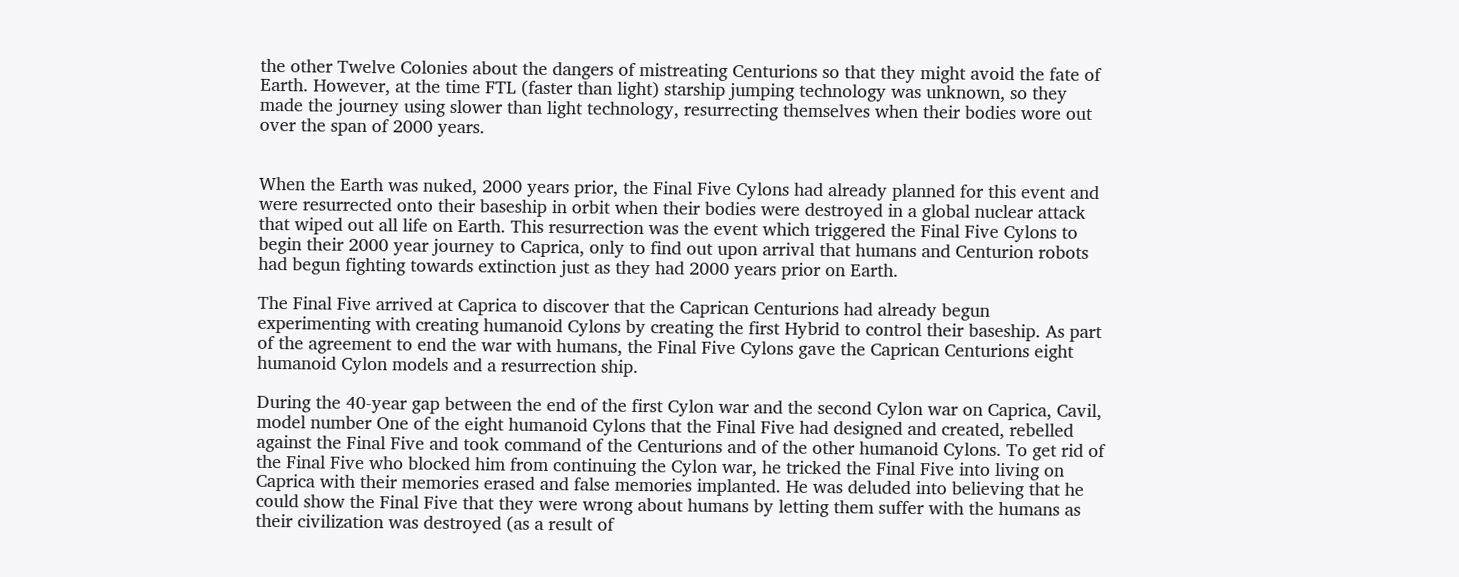the other Twelve Colonies about the dangers of mistreating Centurions so that they might avoid the fate of Earth. However, at the time FTL (faster than light) starship jumping technology was unknown, so they made the journey using slower than light technology, resurrecting themselves when their bodies wore out over the span of 2000 years.


When the Earth was nuked, 2000 years prior, the Final Five Cylons had already planned for this event and were resurrected onto their baseship in orbit when their bodies were destroyed in a global nuclear attack that wiped out all life on Earth. This resurrection was the event which triggered the Final Five Cylons to begin their 2000 year journey to Caprica, only to find out upon arrival that humans and Centurion robots had begun fighting towards extinction just as they had 2000 years prior on Earth.

The Final Five arrived at Caprica to discover that the Caprican Centurions had already begun experimenting with creating humanoid Cylons by creating the first Hybrid to control their baseship. As part of the agreement to end the war with humans, the Final Five Cylons gave the Caprican Centurions eight humanoid Cylon models and a resurrection ship.

During the 40-year gap between the end of the first Cylon war and the second Cylon war on Caprica, Cavil, model number One of the eight humanoid Cylons that the Final Five had designed and created, rebelled against the Final Five and took command of the Centurions and of the other humanoid Cylons. To get rid of the Final Five who blocked him from continuing the Cylon war, he tricked the Final Five into living on Caprica with their memories erased and false memories implanted. He was deluded into believing that he could show the Final Five that they were wrong about humans by letting them suffer with the humans as their civilization was destroyed (as a result of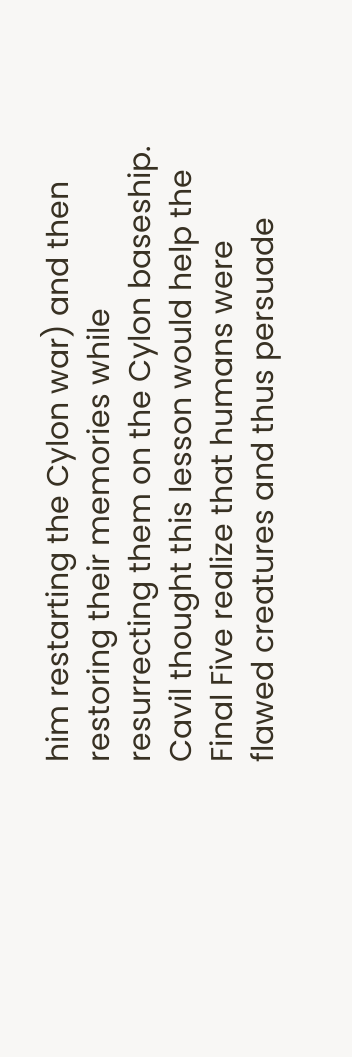him restarting the Cylon war) and then restoring their memories while resurrecting them on the Cylon baseship. Cavil thought this lesson would help the Final Five realize that humans were flawed creatures and thus persuade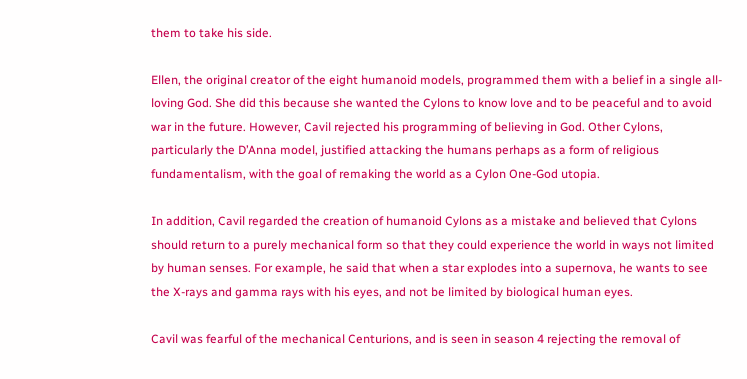them to take his side.

Ellen, the original creator of the eight humanoid models, programmed them with a belief in a single all-loving God. She did this because she wanted the Cylons to know love and to be peaceful and to avoid war in the future. However, Cavil rejected his programming of believing in God. Other Cylons, particularly the D’Anna model, justified attacking the humans perhaps as a form of religious fundamentalism, with the goal of remaking the world as a Cylon One-God utopia.

In addition, Cavil regarded the creation of humanoid Cylons as a mistake and believed that Cylons should return to a purely mechanical form so that they could experience the world in ways not limited by human senses. For example, he said that when a star explodes into a supernova, he wants to see the X-rays and gamma rays with his eyes, and not be limited by biological human eyes.

Cavil was fearful of the mechanical Centurions, and is seen in season 4 rejecting the removal of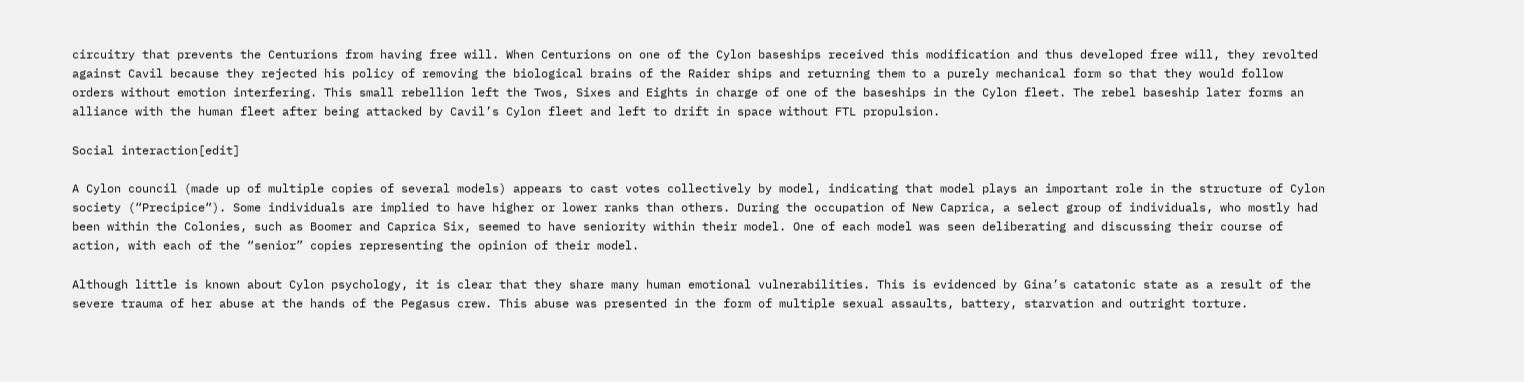circuitry that prevents the Centurions from having free will. When Centurions on one of the Cylon baseships received this modification and thus developed free will, they revolted against Cavil because they rejected his policy of removing the biological brains of the Raider ships and returning them to a purely mechanical form so that they would follow orders without emotion interfering. This small rebellion left the Twos, Sixes and Eights in charge of one of the baseships in the Cylon fleet. The rebel baseship later forms an alliance with the human fleet after being attacked by Cavil’s Cylon fleet and left to drift in space without FTL propulsion.

Social interaction[edit]

A Cylon council (made up of multiple copies of several models) appears to cast votes collectively by model, indicating that model plays an important role in the structure of Cylon society (“Precipice“). Some individuals are implied to have higher or lower ranks than others. During the occupation of New Caprica, a select group of individuals, who mostly had been within the Colonies, such as Boomer and Caprica Six, seemed to have seniority within their model. One of each model was seen deliberating and discussing their course of action, with each of the “senior” copies representing the opinion of their model.

Although little is known about Cylon psychology, it is clear that they share many human emotional vulnerabilities. This is evidenced by Gina’s catatonic state as a result of the severe trauma of her abuse at the hands of the Pegasus crew. This abuse was presented in the form of multiple sexual assaults, battery, starvation and outright torture.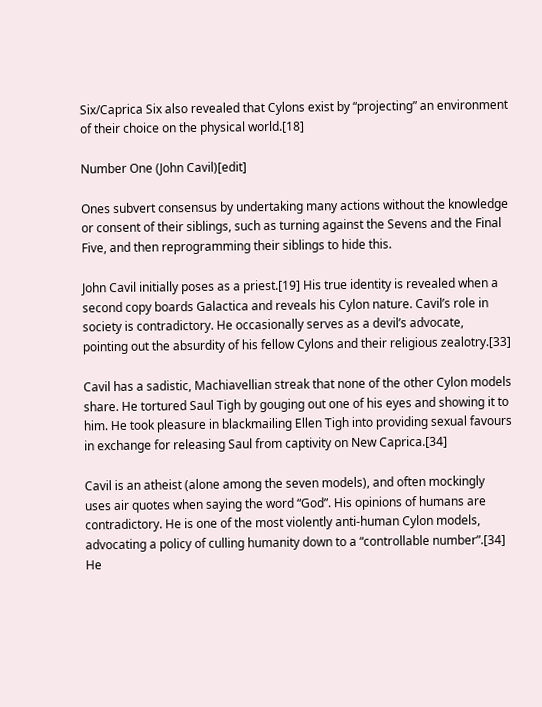Six/Caprica Six also revealed that Cylons exist by “projecting” an environment of their choice on the physical world.[18]

Number One (John Cavil)[edit]

Ones subvert consensus by undertaking many actions without the knowledge or consent of their siblings, such as turning against the Sevens and the Final Five, and then reprogramming their siblings to hide this.

John Cavil initially poses as a priest.[19] His true identity is revealed when a second copy boards Galactica and reveals his Cylon nature. Cavil’s role in society is contradictory. He occasionally serves as a devil’s advocate, pointing out the absurdity of his fellow Cylons and their religious zealotry.[33]

Cavil has a sadistic, Machiavellian streak that none of the other Cylon models share. He tortured Saul Tigh by gouging out one of his eyes and showing it to him. He took pleasure in blackmailing Ellen Tigh into providing sexual favours in exchange for releasing Saul from captivity on New Caprica.[34]

Cavil is an atheist (alone among the seven models), and often mockingly uses air quotes when saying the word “God”. His opinions of humans are contradictory. He is one of the most violently anti-human Cylon models, advocating a policy of culling humanity down to a “controllable number”.[34] He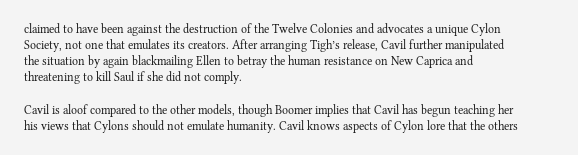claimed to have been against the destruction of the Twelve Colonies and advocates a unique Cylon Society, not one that emulates its creators. After arranging Tigh’s release, Cavil further manipulated the situation by again blackmailing Ellen to betray the human resistance on New Caprica and threatening to kill Saul if she did not comply.

Cavil is aloof compared to the other models, though Boomer implies that Cavil has begun teaching her his views that Cylons should not emulate humanity. Cavil knows aspects of Cylon lore that the others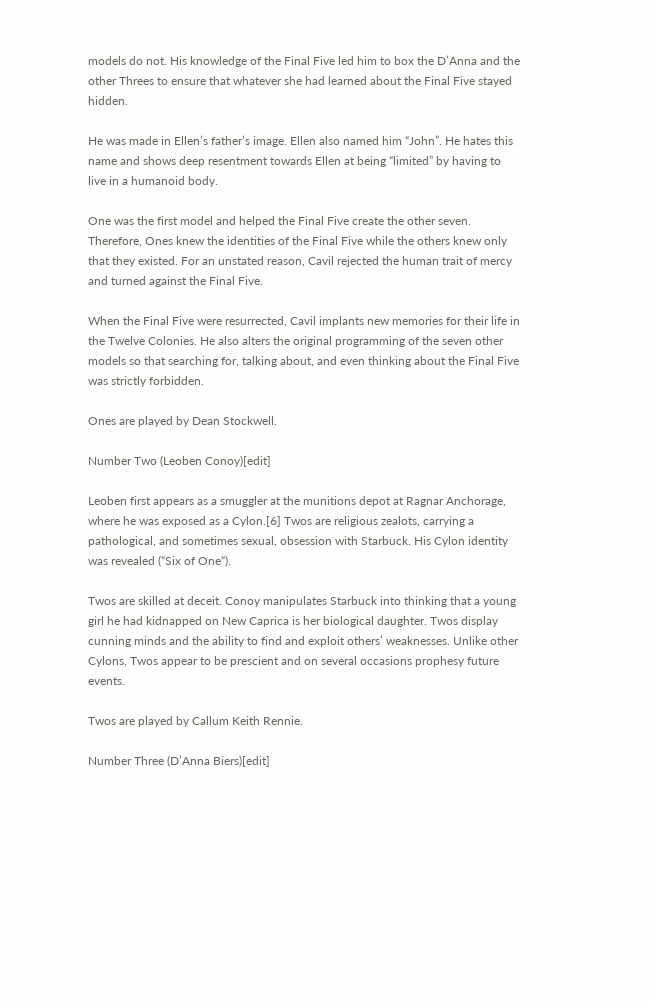models do not. His knowledge of the Final Five led him to box the D’Anna and the other Threes to ensure that whatever she had learned about the Final Five stayed hidden.

He was made in Ellen’s father’s image. Ellen also named him “John”. He hates this name and shows deep resentment towards Ellen at being “limited” by having to live in a humanoid body.

One was the first model and helped the Final Five create the other seven. Therefore, Ones knew the identities of the Final Five while the others knew only that they existed. For an unstated reason, Cavil rejected the human trait of mercy and turned against the Final Five.

When the Final Five were resurrected, Cavil implants new memories for their life in the Twelve Colonies. He also alters the original programming of the seven other models so that searching for, talking about, and even thinking about the Final Five was strictly forbidden.

Ones are played by Dean Stockwell.

Number Two (Leoben Conoy)[edit]

Leoben first appears as a smuggler at the munitions depot at Ragnar Anchorage, where he was exposed as a Cylon.[6] Twos are religious zealots, carrying a pathological, and sometimes sexual, obsession with Starbuck. His Cylon identity was revealed (“Six of One“).

Twos are skilled at deceit. Conoy manipulates Starbuck into thinking that a young girl he had kidnapped on New Caprica is her biological daughter. Twos display cunning minds and the ability to find and exploit others’ weaknesses. Unlike other Cylons, Twos appear to be prescient and on several occasions prophesy future events.

Twos are played by Callum Keith Rennie.

Number Three (D’Anna Biers)[edit]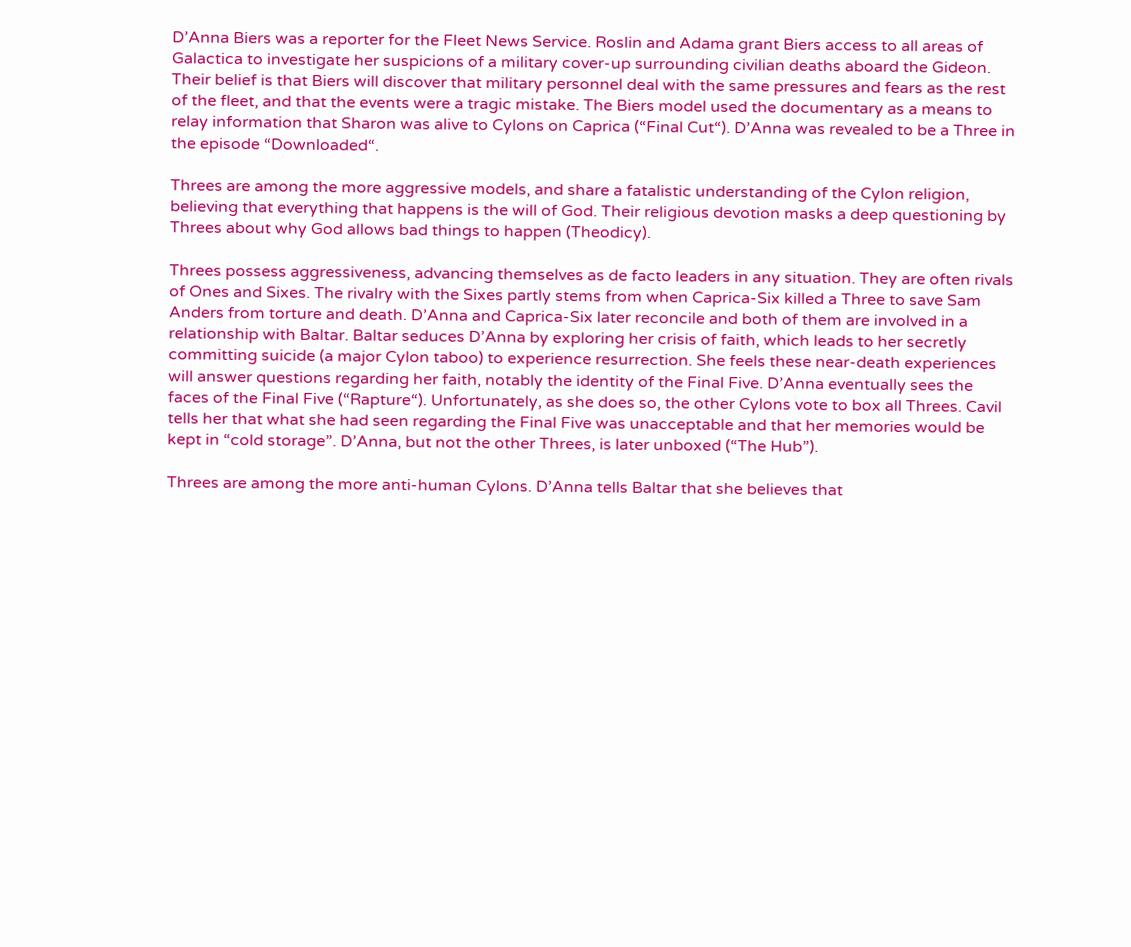D’Anna Biers was a reporter for the Fleet News Service. Roslin and Adama grant Biers access to all areas of Galactica to investigate her suspicions of a military cover-up surrounding civilian deaths aboard the Gideon. Their belief is that Biers will discover that military personnel deal with the same pressures and fears as the rest of the fleet, and that the events were a tragic mistake. The Biers model used the documentary as a means to relay information that Sharon was alive to Cylons on Caprica (“Final Cut“). D’Anna was revealed to be a Three in the episode “Downloaded“.

Threes are among the more aggressive models, and share a fatalistic understanding of the Cylon religion, believing that everything that happens is the will of God. Their religious devotion masks a deep questioning by Threes about why God allows bad things to happen (Theodicy).

Threes possess aggressiveness, advancing themselves as de facto leaders in any situation. They are often rivals of Ones and Sixes. The rivalry with the Sixes partly stems from when Caprica-Six killed a Three to save Sam Anders from torture and death. D’Anna and Caprica-Six later reconcile and both of them are involved in a relationship with Baltar. Baltar seduces D’Anna by exploring her crisis of faith, which leads to her secretly committing suicide (a major Cylon taboo) to experience resurrection. She feels these near-death experiences will answer questions regarding her faith, notably the identity of the Final Five. D’Anna eventually sees the faces of the Final Five (“Rapture“). Unfortunately, as she does so, the other Cylons vote to box all Threes. Cavil tells her that what she had seen regarding the Final Five was unacceptable and that her memories would be kept in “cold storage”. D’Anna, but not the other Threes, is later unboxed (“The Hub”).

Threes are among the more anti-human Cylons. D’Anna tells Baltar that she believes that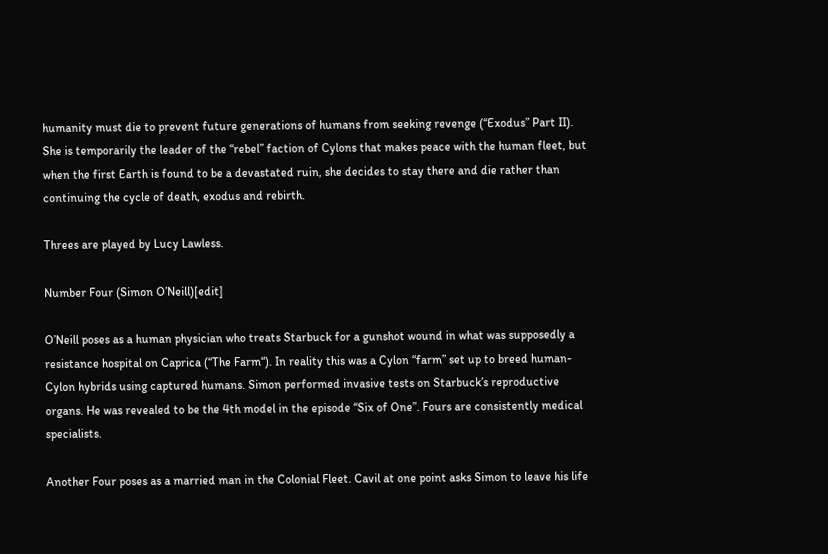humanity must die to prevent future generations of humans from seeking revenge (“Exodus” Part II). She is temporarily the leader of the “rebel” faction of Cylons that makes peace with the human fleet, but when the first Earth is found to be a devastated ruin, she decides to stay there and die rather than continuing the cycle of death, exodus and rebirth.

Threes are played by Lucy Lawless.

Number Four (Simon O’Neill)[edit]

O’Neill poses as a human physician who treats Starbuck for a gunshot wound in what was supposedly a resistance hospital on Caprica (“The Farm“). In reality this was a Cylon “farm” set up to breed human-Cylon hybrids using captured humans. Simon performed invasive tests on Starbuck’s reproductive organs. He was revealed to be the 4th model in the episode “Six of One”. Fours are consistently medical specialists.

Another Four poses as a married man in the Colonial Fleet. Cavil at one point asks Simon to leave his life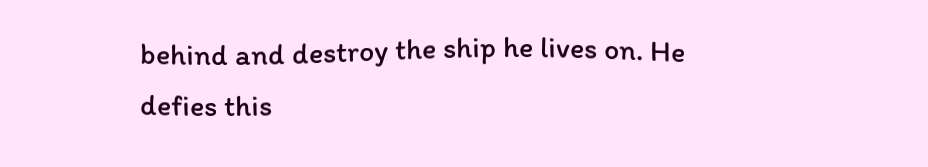behind and destroy the ship he lives on. He defies this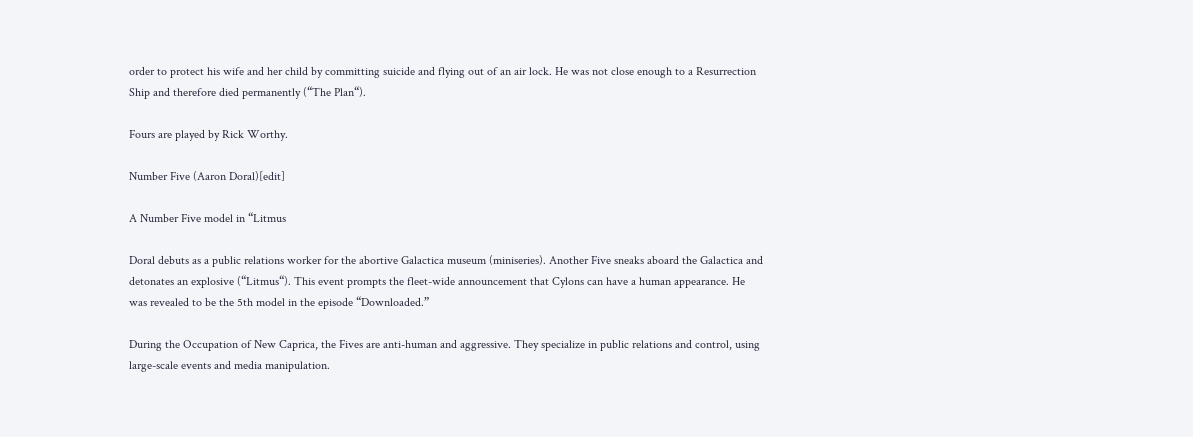order to protect his wife and her child by committing suicide and flying out of an air lock. He was not close enough to a Resurrection Ship and therefore died permanently (“The Plan“).

Fours are played by Rick Worthy.

Number Five (Aaron Doral)[edit]

A Number Five model in “Litmus

Doral debuts as a public relations worker for the abortive Galactica museum (miniseries). Another Five sneaks aboard the Galactica and detonates an explosive (“Litmus“). This event prompts the fleet-wide announcement that Cylons can have a human appearance. He was revealed to be the 5th model in the episode “Downloaded.”

During the Occupation of New Caprica, the Fives are anti-human and aggressive. They specialize in public relations and control, using large-scale events and media manipulation.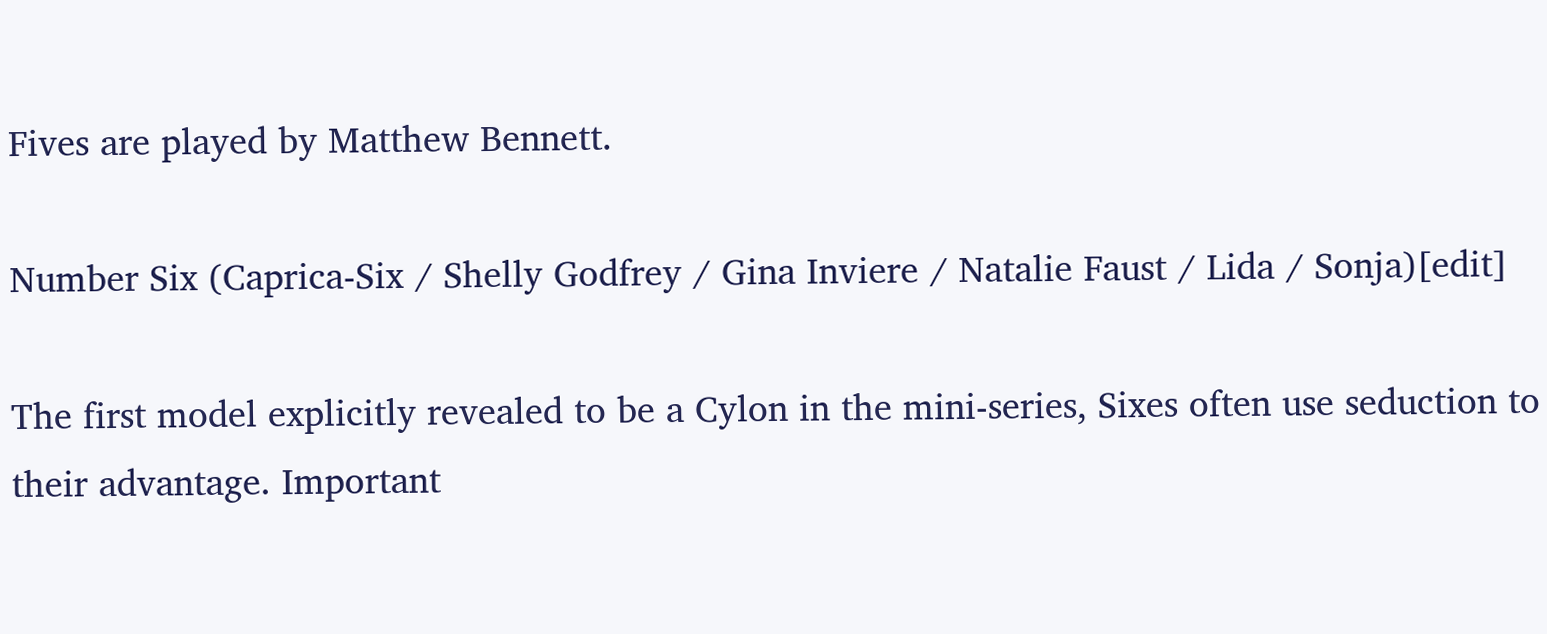Fives are played by Matthew Bennett.

Number Six (Caprica-Six / Shelly Godfrey / Gina Inviere / Natalie Faust / Lida / Sonja)[edit]

The first model explicitly revealed to be a Cylon in the mini-series, Sixes often use seduction to their advantage. Important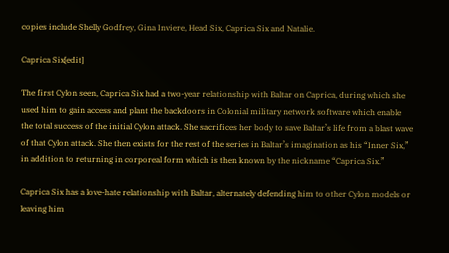copies include Shelly Godfrey, Gina Inviere, Head Six, Caprica Six and Natalie.

Caprica Six[edit]

The first Cylon seen, Caprica Six had a two-year relationship with Baltar on Caprica, during which she used him to gain access and plant the backdoors in Colonial military network software which enable the total success of the initial Cylon attack. She sacrifices her body to save Baltar’s life from a blast wave of that Cylon attack. She then exists for the rest of the series in Baltar’s imagination as his “Inner Six,” in addition to returning in corporeal form which is then known by the nickname “Caprica Six.”

Caprica Six has a love-hate relationship with Baltar, alternately defending him to other Cylon models or leaving him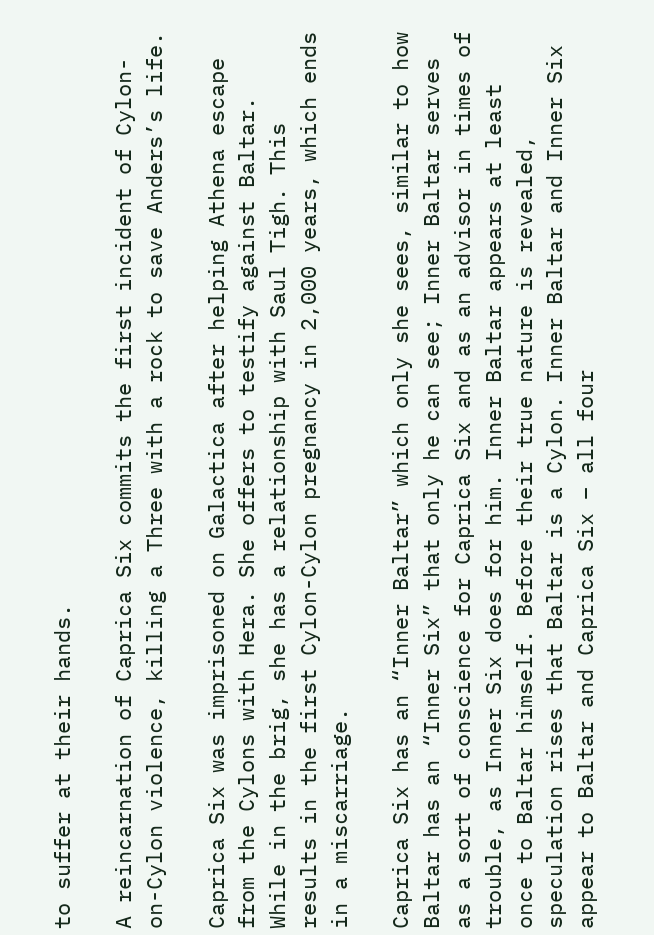to suffer at their hands.

A reincarnation of Caprica Six commits the first incident of Cylon-on-Cylon violence, killing a Three with a rock to save Anders’s life.

Caprica Six was imprisoned on Galactica after helping Athena escape from the Cylons with Hera. She offers to testify against Baltar. While in the brig, she has a relationship with Saul Tigh. This results in the first Cylon-Cylon pregnancy in 2,000 years, which ends in a miscarriage.

Caprica Six has an “Inner Baltar” which only she sees, similar to how Baltar has an “Inner Six” that only he can see; Inner Baltar serves as a sort of conscience for Caprica Six and as an advisor in times of trouble, as Inner Six does for him. Inner Baltar appears at least once to Baltar himself. Before their true nature is revealed, speculation rises that Baltar is a Cylon. Inner Baltar and Inner Six appear to Baltar and Caprica Six – all four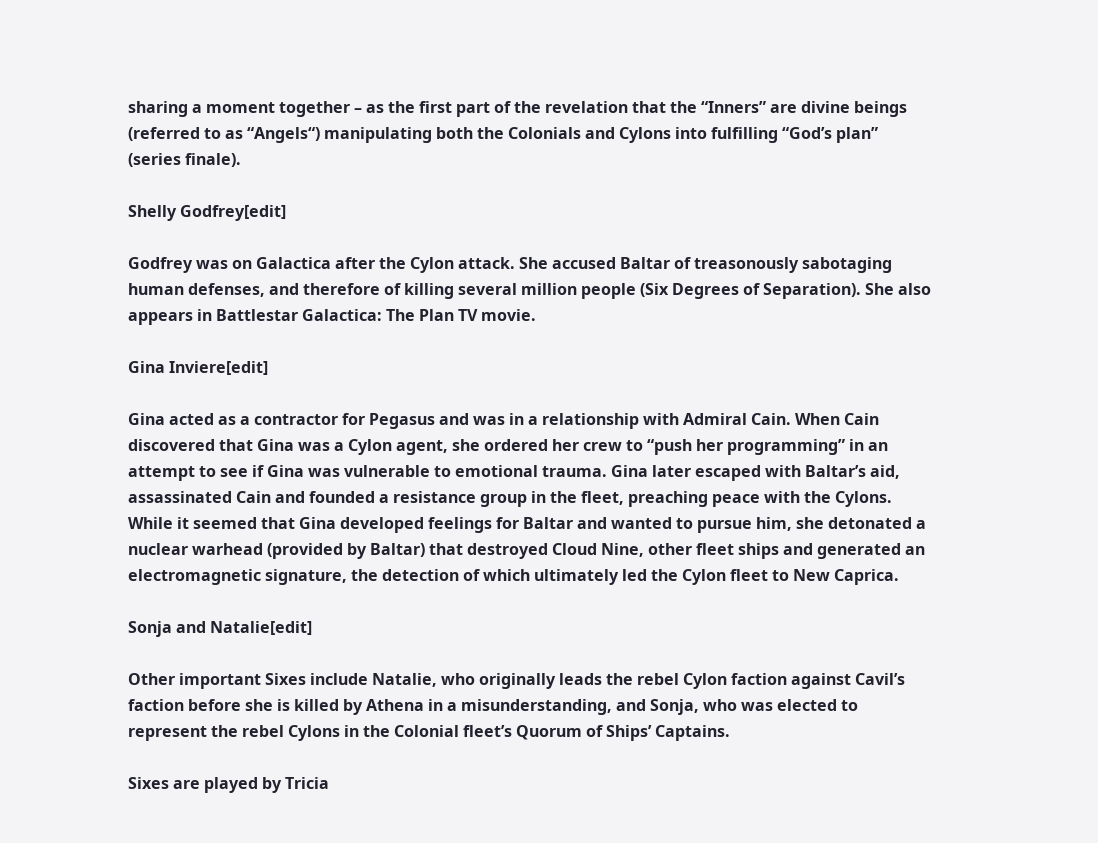sharing a moment together – as the first part of the revelation that the “Inners” are divine beings (referred to as “Angels“) manipulating both the Colonials and Cylons into fulfilling “God’s plan” (series finale).

Shelly Godfrey[edit]

Godfrey was on Galactica after the Cylon attack. She accused Baltar of treasonously sabotaging human defenses, and therefore of killing several million people (Six Degrees of Separation). She also appears in Battlestar Galactica: The Plan TV movie.

Gina Inviere[edit]

Gina acted as a contractor for Pegasus and was in a relationship with Admiral Cain. When Cain discovered that Gina was a Cylon agent, she ordered her crew to “push her programming” in an attempt to see if Gina was vulnerable to emotional trauma. Gina later escaped with Baltar’s aid, assassinated Cain and founded a resistance group in the fleet, preaching peace with the Cylons. While it seemed that Gina developed feelings for Baltar and wanted to pursue him, she detonated a nuclear warhead (provided by Baltar) that destroyed Cloud Nine, other fleet ships and generated an electromagnetic signature, the detection of which ultimately led the Cylon fleet to New Caprica.

Sonja and Natalie[edit]

Other important Sixes include Natalie, who originally leads the rebel Cylon faction against Cavil’s faction before she is killed by Athena in a misunderstanding, and Sonja, who was elected to represent the rebel Cylons in the Colonial fleet’s Quorum of Ships’ Captains.

Sixes are played by Tricia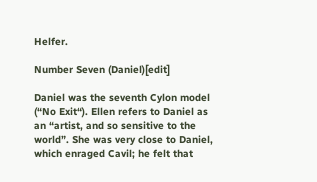Helfer.

Number Seven (Daniel)[edit]

Daniel was the seventh Cylon model (“No Exit“). Ellen refers to Daniel as an “artist, and so sensitive to the world”. She was very close to Daniel, which enraged Cavil; he felt that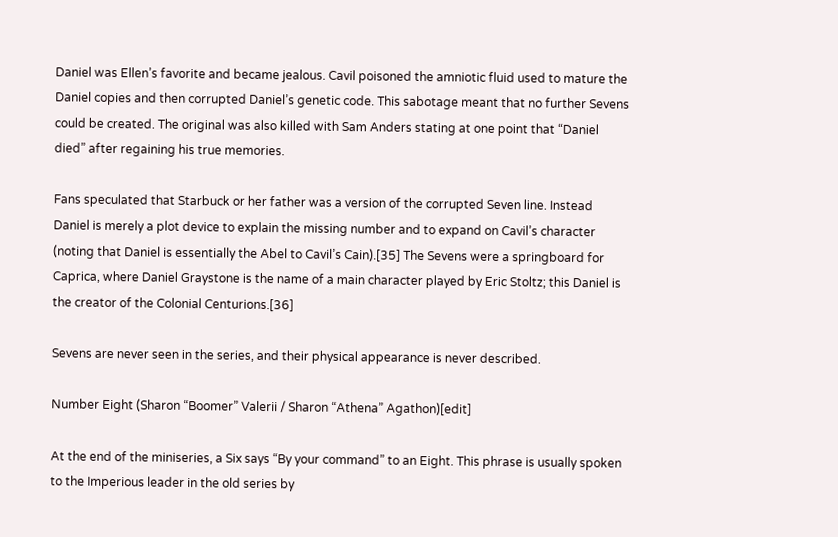Daniel was Ellen’s favorite and became jealous. Cavil poisoned the amniotic fluid used to mature the Daniel copies and then corrupted Daniel’s genetic code. This sabotage meant that no further Sevens could be created. The original was also killed with Sam Anders stating at one point that “Daniel died” after regaining his true memories.

Fans speculated that Starbuck or her father was a version of the corrupted Seven line. Instead Daniel is merely a plot device to explain the missing number and to expand on Cavil’s character (noting that Daniel is essentially the Abel to Cavil’s Cain).[35] The Sevens were a springboard for Caprica, where Daniel Graystone is the name of a main character played by Eric Stoltz; this Daniel is the creator of the Colonial Centurions.[36]

Sevens are never seen in the series, and their physical appearance is never described.

Number Eight (Sharon “Boomer” Valerii / Sharon “Athena” Agathon)[edit]

At the end of the miniseries, a Six says “By your command” to an Eight. This phrase is usually spoken to the Imperious leader in the old series by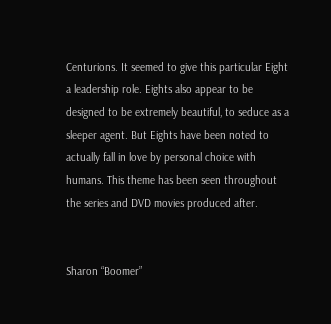Centurions. It seemed to give this particular Eight a leadership role. Eights also appear to be designed to be extremely beautiful, to seduce as a sleeper agent. But Eights have been noted to actually fall in love by personal choice with humans. This theme has been seen throughout the series and DVD movies produced after.


Sharon “Boomer”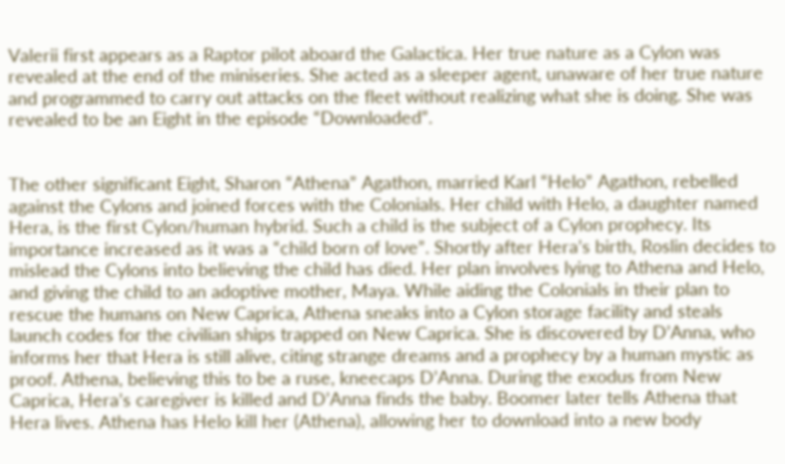Valerii first appears as a Raptor pilot aboard the Galactica. Her true nature as a Cylon was revealed at the end of the miniseries. She acted as a sleeper agent, unaware of her true nature and programmed to carry out attacks on the fleet without realizing what she is doing. She was revealed to be an Eight in the episode “Downloaded”.


The other significant Eight, Sharon “Athena” Agathon, married Karl “Helo” Agathon, rebelled against the Cylons and joined forces with the Colonials. Her child with Helo, a daughter named Hera, is the first Cylon/human hybrid. Such a child is the subject of a Cylon prophecy. Its importance increased as it was a “child born of love”. Shortly after Hera’s birth, Roslin decides to mislead the Cylons into believing the child has died. Her plan involves lying to Athena and Helo, and giving the child to an adoptive mother, Maya. While aiding the Colonials in their plan to rescue the humans on New Caprica, Athena sneaks into a Cylon storage facility and steals launch codes for the civilian ships trapped on New Caprica. She is discovered by D’Anna, who informs her that Hera is still alive, citing strange dreams and a prophecy by a human mystic as proof. Athena, believing this to be a ruse, kneecaps D’Anna. During the exodus from New Caprica, Hera’s caregiver is killed and D’Anna finds the baby. Boomer later tells Athena that Hera lives. Athena has Helo kill her (Athena), allowing her to download into a new body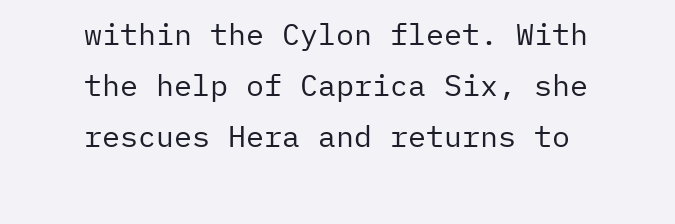within the Cylon fleet. With the help of Caprica Six, she rescues Hera and returns to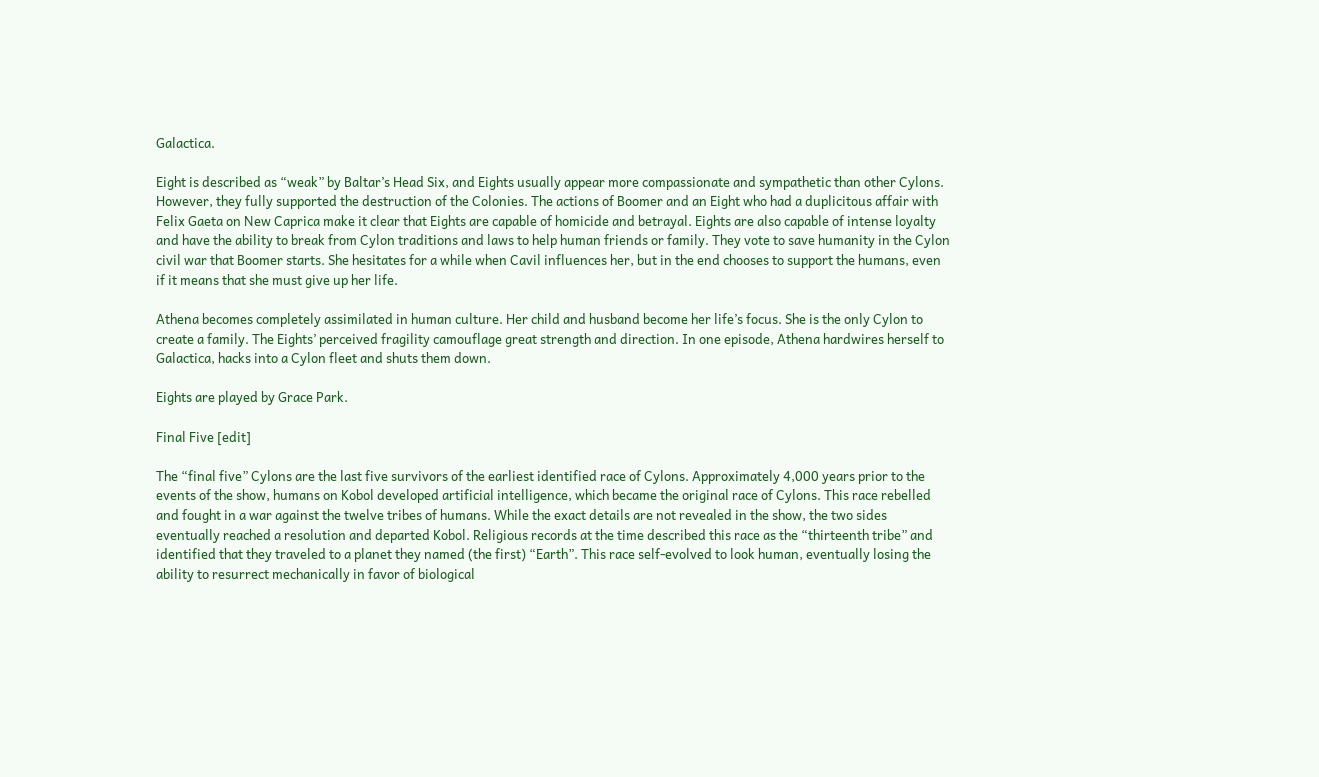Galactica.

Eight is described as “weak” by Baltar’s Head Six, and Eights usually appear more compassionate and sympathetic than other Cylons. However, they fully supported the destruction of the Colonies. The actions of Boomer and an Eight who had a duplicitous affair with Felix Gaeta on New Caprica make it clear that Eights are capable of homicide and betrayal. Eights are also capable of intense loyalty and have the ability to break from Cylon traditions and laws to help human friends or family. They vote to save humanity in the Cylon civil war that Boomer starts. She hesitates for a while when Cavil influences her, but in the end chooses to support the humans, even if it means that she must give up her life.

Athena becomes completely assimilated in human culture. Her child and husband become her life’s focus. She is the only Cylon to create a family. The Eights’ perceived fragility camouflage great strength and direction. In one episode, Athena hardwires herself to Galactica, hacks into a Cylon fleet and shuts them down.

Eights are played by Grace Park.

Final Five [edit]

The “final five” Cylons are the last five survivors of the earliest identified race of Cylons. Approximately 4,000 years prior to the events of the show, humans on Kobol developed artificial intelligence, which became the original race of Cylons. This race rebelled and fought in a war against the twelve tribes of humans. While the exact details are not revealed in the show, the two sides eventually reached a resolution and departed Kobol. Religious records at the time described this race as the “thirteenth tribe” and identified that they traveled to a planet they named (the first) “Earth”. This race self-evolved to look human, eventually losing the ability to resurrect mechanically in favor of biological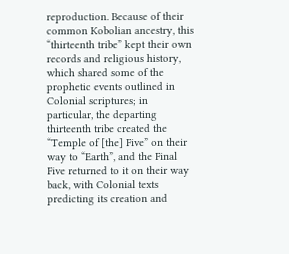reproduction. Because of their common Kobolian ancestry, this “thirteenth tribe” kept their own records and religious history, which shared some of the prophetic events outlined in Colonial scriptures; in particular, the departing thirteenth tribe created the “Temple of [the] Five” on their way to “Earth”, and the Final Five returned to it on their way back, with Colonial texts predicting its creation and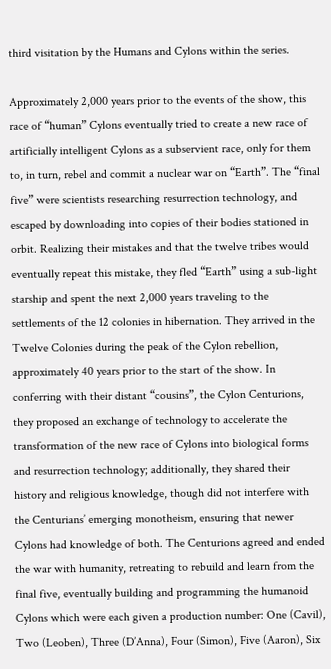third visitation by the Humans and Cylons within the series.

Approximately 2,000 years prior to the events of the show, this race of “human” Cylons eventually tried to create a new race of artificially intelligent Cylons as a subservient race, only for them to, in turn, rebel and commit a nuclear war on “Earth”. The “final five” were scientists researching resurrection technology, and escaped by downloading into copies of their bodies stationed in orbit. Realizing their mistakes and that the twelve tribes would eventually repeat this mistake, they fled “Earth” using a sub-light starship and spent the next 2,000 years traveling to the settlements of the 12 colonies in hibernation. They arrived in the Twelve Colonies during the peak of the Cylon rebellion, approximately 40 years prior to the start of the show. In conferring with their distant “cousins”, the Cylon Centurions, they proposed an exchange of technology to accelerate the transformation of the new race of Cylons into biological forms and resurrection technology; additionally, they shared their history and religious knowledge, though did not interfere with the Centurians’ emerging monotheism, ensuring that newer Cylons had knowledge of both. The Centurions agreed and ended the war with humanity, retreating to rebuild and learn from the final five, eventually building and programming the humanoid Cylons which were each given a production number: One (Cavil), Two (Leoben), Three (D’Anna), Four (Simon), Five (Aaron), Six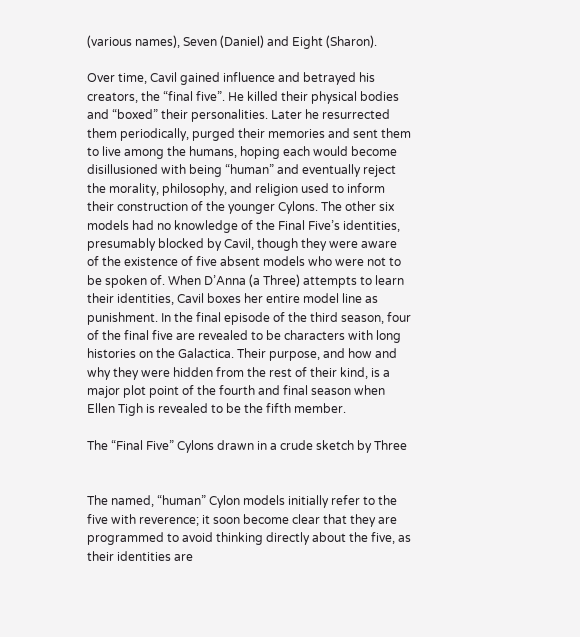(various names), Seven (Daniel) and Eight (Sharon).

Over time, Cavil gained influence and betrayed his creators, the “final five”. He killed their physical bodies and “boxed” their personalities. Later he resurrected them periodically, purged their memories and sent them to live among the humans, hoping each would become disillusioned with being “human” and eventually reject the morality, philosophy, and religion used to inform their construction of the younger Cylons. The other six models had no knowledge of the Final Five’s identities, presumably blocked by Cavil, though they were aware of the existence of five absent models who were not to be spoken of. When D’Anna (a Three) attempts to learn their identities, Cavil boxes her entire model line as punishment. In the final episode of the third season, four of the final five are revealed to be characters with long histories on the Galactica. Their purpose, and how and why they were hidden from the rest of their kind, is a major plot point of the fourth and final season when Ellen Tigh is revealed to be the fifth member.

The “Final Five” Cylons drawn in a crude sketch by Three


The named, “human” Cylon models initially refer to the five with reverence; it soon become clear that they are programmed to avoid thinking directly about the five, as their identities are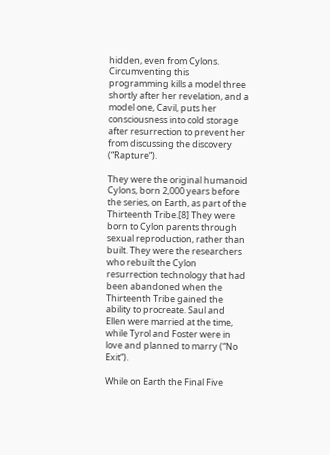hidden, even from Cylons. Circumventing this programming kills a model three shortly after her revelation, and a model one, Cavil, puts her consciousness into cold storage after resurrection to prevent her from discussing the discovery (“Rapture“).

They were the original humanoid Cylons, born 2,000 years before the series, on Earth, as part of the Thirteenth Tribe.[8] They were born to Cylon parents through sexual reproduction, rather than built. They were the researchers who rebuilt the Cylon resurrection technology that had been abandoned when the Thirteenth Tribe gained the ability to procreate. Saul and Ellen were married at the time, while Tyrol and Foster were in love and planned to marry (“No Exit“).

While on Earth the Final Five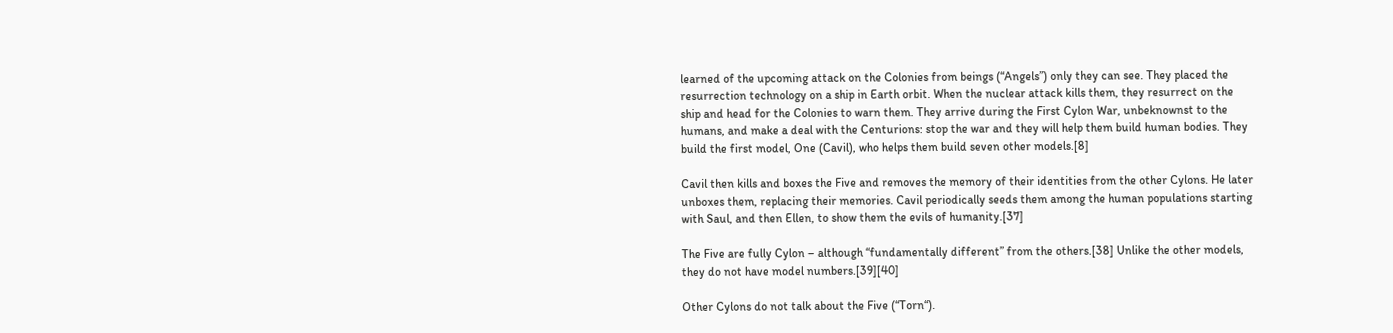learned of the upcoming attack on the Colonies from beings (“Angels”) only they can see. They placed the resurrection technology on a ship in Earth orbit. When the nuclear attack kills them, they resurrect on the ship and head for the Colonies to warn them. They arrive during the First Cylon War, unbeknownst to the humans, and make a deal with the Centurions: stop the war and they will help them build human bodies. They build the first model, One (Cavil), who helps them build seven other models.[8]

Cavil then kills and boxes the Five and removes the memory of their identities from the other Cylons. He later unboxes them, replacing their memories. Cavil periodically seeds them among the human populations starting with Saul, and then Ellen, to show them the evils of humanity.[37]

The Five are fully Cylon – although “fundamentally different” from the others.[38] Unlike the other models, they do not have model numbers.[39][40]

Other Cylons do not talk about the Five (“Torn“).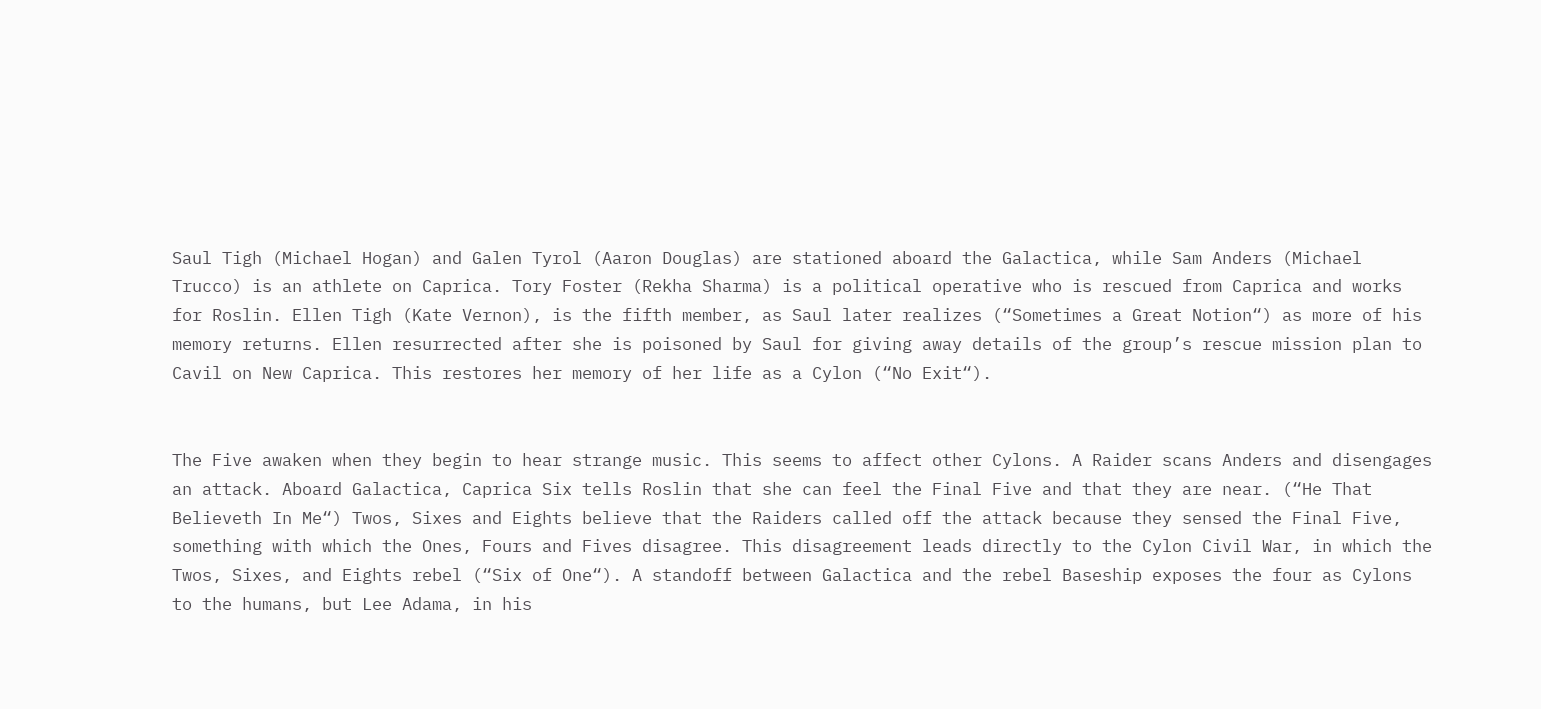Saul Tigh (Michael Hogan) and Galen Tyrol (Aaron Douglas) are stationed aboard the Galactica, while Sam Anders (Michael Trucco) is an athlete on Caprica. Tory Foster (Rekha Sharma) is a political operative who is rescued from Caprica and works for Roslin. Ellen Tigh (Kate Vernon), is the fifth member, as Saul later realizes (“Sometimes a Great Notion“) as more of his memory returns. Ellen resurrected after she is poisoned by Saul for giving away details of the group’s rescue mission plan to Cavil on New Caprica. This restores her memory of her life as a Cylon (“No Exit“).


The Five awaken when they begin to hear strange music. This seems to affect other Cylons. A Raider scans Anders and disengages an attack. Aboard Galactica, Caprica Six tells Roslin that she can feel the Final Five and that they are near. (“He That Believeth In Me“) Twos, Sixes and Eights believe that the Raiders called off the attack because they sensed the Final Five, something with which the Ones, Fours and Fives disagree. This disagreement leads directly to the Cylon Civil War, in which the Twos, Sixes, and Eights rebel (“Six of One“). A standoff between Galactica and the rebel Baseship exposes the four as Cylons to the humans, but Lee Adama, in his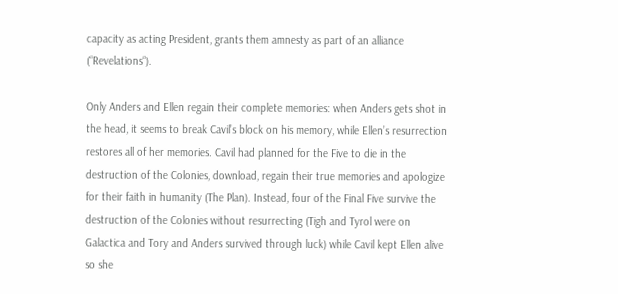capacity as acting President, grants them amnesty as part of an alliance (“Revelations“).

Only Anders and Ellen regain their complete memories: when Anders gets shot in the head, it seems to break Cavil’s block on his memory, while Ellen’s resurrection restores all of her memories. Cavil had planned for the Five to die in the destruction of the Colonies, download, regain their true memories and apologize for their faith in humanity (The Plan). Instead, four of the Final Five survive the destruction of the Colonies without resurrecting (Tigh and Tyrol were on Galactica and Tory and Anders survived through luck) while Cavil kept Ellen alive so she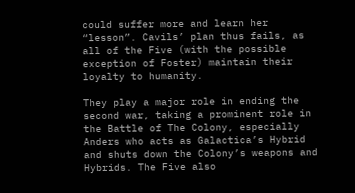could suffer more and learn her “lesson”. Cavils’ plan thus fails, as all of the Five (with the possible exception of Foster) maintain their loyalty to humanity.

They play a major role in ending the second war, taking a prominent role in the Battle of The Colony, especially Anders who acts as Galactica’s Hybrid and shuts down the Colony’s weapons and Hybrids. The Five also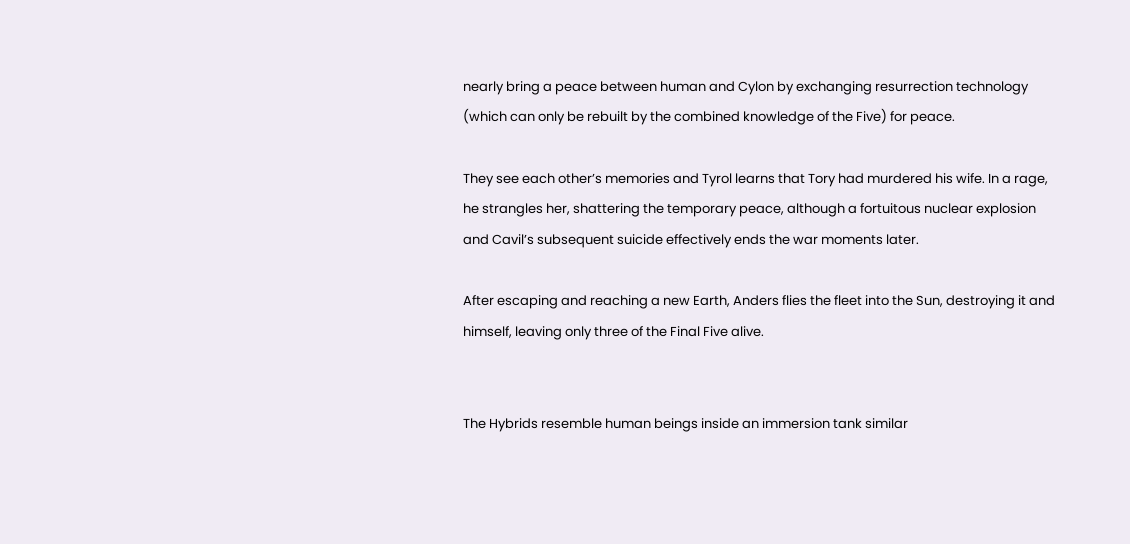nearly bring a peace between human and Cylon by exchanging resurrection technology (which can only be rebuilt by the combined knowledge of the Five) for peace.

They see each other’s memories and Tyrol learns that Tory had murdered his wife. In a rage, he strangles her, shattering the temporary peace, although a fortuitous nuclear explosion and Cavil’s subsequent suicide effectively ends the war moments later.

After escaping and reaching a new Earth, Anders flies the fleet into the Sun, destroying it and himself, leaving only three of the Final Five alive.


The Hybrids resemble human beings inside an immersion tank similar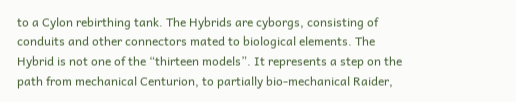to a Cylon rebirthing tank. The Hybrids are cyborgs, consisting of conduits and other connectors mated to biological elements. The Hybrid is not one of the “thirteen models”. It represents a step on the path from mechanical Centurion, to partially bio-mechanical Raider,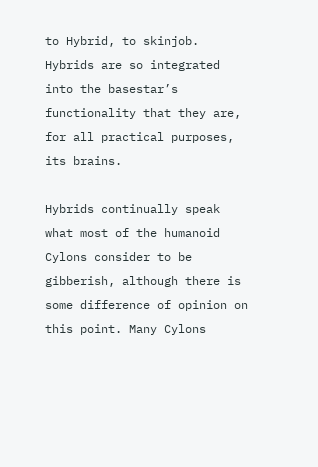to Hybrid, to skinjob. Hybrids are so integrated into the basestar’s functionality that they are, for all practical purposes, its brains.

Hybrids continually speak what most of the humanoid Cylons consider to be gibberish, although there is some difference of opinion on this point. Many Cylons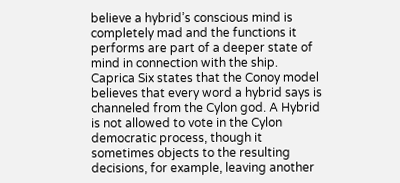believe a hybrid’s conscious mind is completely mad and the functions it performs are part of a deeper state of mind in connection with the ship. Caprica Six states that the Conoy model believes that every word a hybrid says is channeled from the Cylon god. A Hybrid is not allowed to vote in the Cylon democratic process, though it sometimes objects to the resulting decisions, for example, leaving another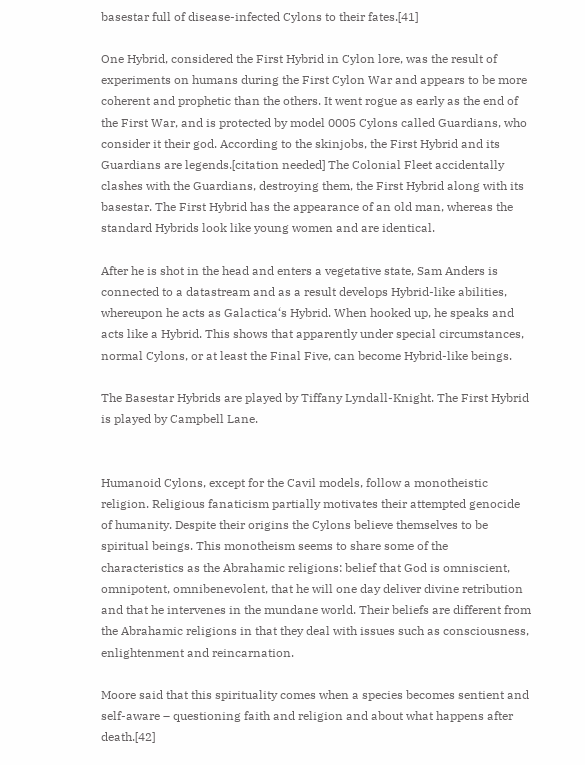basestar full of disease-infected Cylons to their fates.[41]

One Hybrid, considered the First Hybrid in Cylon lore, was the result of experiments on humans during the First Cylon War and appears to be more coherent and prophetic than the others. It went rogue as early as the end of the First War, and is protected by model 0005 Cylons called Guardians, who consider it their god. According to the skinjobs, the First Hybrid and its Guardians are legends.[citation needed] The Colonial Fleet accidentally clashes with the Guardians, destroying them, the First Hybrid along with its basestar. The First Hybrid has the appearance of an old man, whereas the standard Hybrids look like young women and are identical.

After he is shot in the head and enters a vegetative state, Sam Anders is connected to a datastream and as a result develops Hybrid-like abilities, whereupon he acts as Galactica‘s Hybrid. When hooked up, he speaks and acts like a Hybrid. This shows that apparently under special circumstances, normal Cylons, or at least the Final Five, can become Hybrid-like beings.

The Basestar Hybrids are played by Tiffany Lyndall-Knight. The First Hybrid is played by Campbell Lane.


Humanoid Cylons, except for the Cavil models, follow a monotheistic religion. Religious fanaticism partially motivates their attempted genocide of humanity. Despite their origins the Cylons believe themselves to be spiritual beings. This monotheism seems to share some of the characteristics as the Abrahamic religions: belief that God is omniscient, omnipotent, omnibenevolent, that he will one day deliver divine retribution and that he intervenes in the mundane world. Their beliefs are different from the Abrahamic religions in that they deal with issues such as consciousness, enlightenment and reincarnation.

Moore said that this spirituality comes when a species becomes sentient and self-aware – questioning faith and religion and about what happens after death.[42]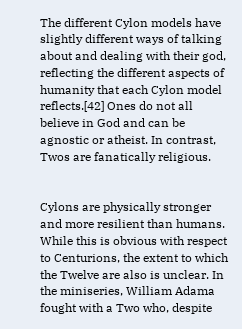The different Cylon models have slightly different ways of talking about and dealing with their god, reflecting the different aspects of humanity that each Cylon model reflects.[42] Ones do not all believe in God and can be agnostic or atheist. In contrast, Twos are fanatically religious.


Cylons are physically stronger and more resilient than humans. While this is obvious with respect to Centurions, the extent to which the Twelve are also is unclear. In the miniseries, William Adama fought with a Two who, despite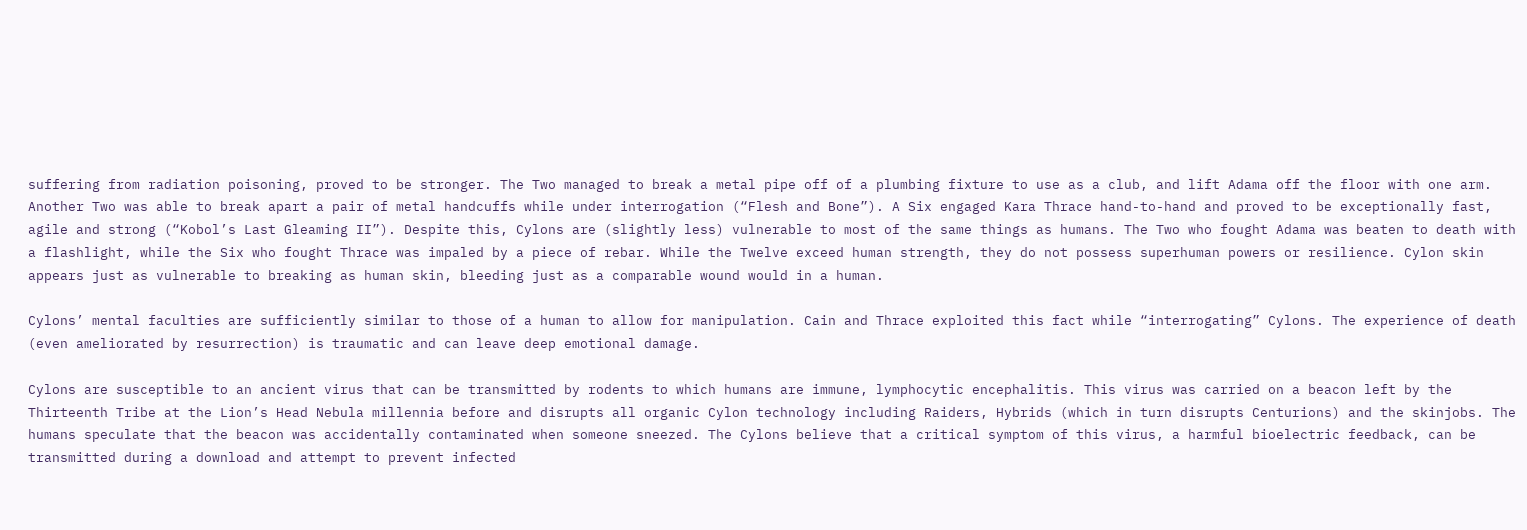suffering from radiation poisoning, proved to be stronger. The Two managed to break a metal pipe off of a plumbing fixture to use as a club, and lift Adama off the floor with one arm. Another Two was able to break apart a pair of metal handcuffs while under interrogation (“Flesh and Bone”). A Six engaged Kara Thrace hand-to-hand and proved to be exceptionally fast, agile and strong (“Kobol’s Last Gleaming II”). Despite this, Cylons are (slightly less) vulnerable to most of the same things as humans. The Two who fought Adama was beaten to death with a flashlight, while the Six who fought Thrace was impaled by a piece of rebar. While the Twelve exceed human strength, they do not possess superhuman powers or resilience. Cylon skin appears just as vulnerable to breaking as human skin, bleeding just as a comparable wound would in a human.

Cylons’ mental faculties are sufficiently similar to those of a human to allow for manipulation. Cain and Thrace exploited this fact while “interrogating” Cylons. The experience of death (even ameliorated by resurrection) is traumatic and can leave deep emotional damage.

Cylons are susceptible to an ancient virus that can be transmitted by rodents to which humans are immune, lymphocytic encephalitis. This virus was carried on a beacon left by the Thirteenth Tribe at the Lion’s Head Nebula millennia before and disrupts all organic Cylon technology including Raiders, Hybrids (which in turn disrupts Centurions) and the skinjobs. The humans speculate that the beacon was accidentally contaminated when someone sneezed. The Cylons believe that a critical symptom of this virus, a harmful bioelectric feedback, can be transmitted during a download and attempt to prevent infected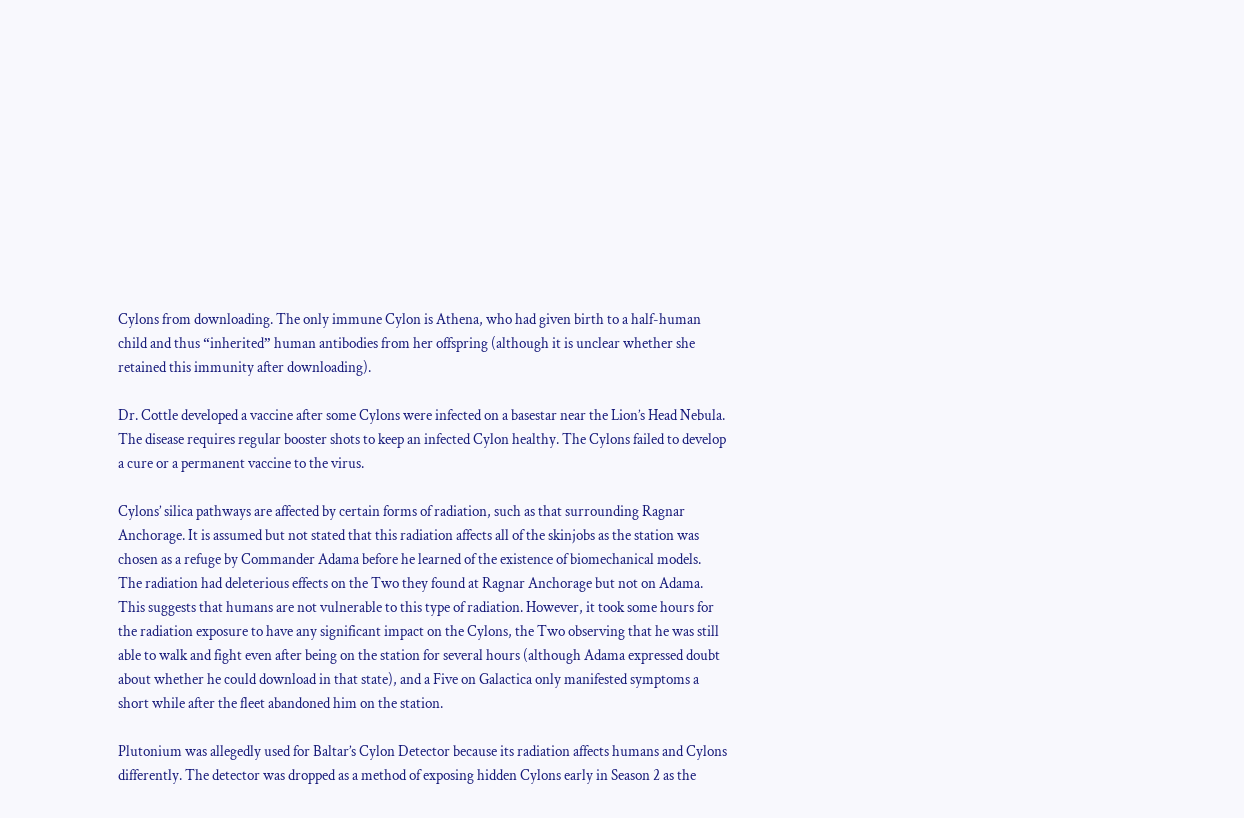Cylons from downloading. The only immune Cylon is Athena, who had given birth to a half-human child and thus “inherited” human antibodies from her offspring (although it is unclear whether she retained this immunity after downloading).

Dr. Cottle developed a vaccine after some Cylons were infected on a basestar near the Lion’s Head Nebula. The disease requires regular booster shots to keep an infected Cylon healthy. The Cylons failed to develop a cure or a permanent vaccine to the virus.

Cylons’ silica pathways are affected by certain forms of radiation, such as that surrounding Ragnar Anchorage. It is assumed but not stated that this radiation affects all of the skinjobs as the station was chosen as a refuge by Commander Adama before he learned of the existence of biomechanical models. The radiation had deleterious effects on the Two they found at Ragnar Anchorage but not on Adama. This suggests that humans are not vulnerable to this type of radiation. However, it took some hours for the radiation exposure to have any significant impact on the Cylons, the Two observing that he was still able to walk and fight even after being on the station for several hours (although Adama expressed doubt about whether he could download in that state), and a Five on Galactica only manifested symptoms a short while after the fleet abandoned him on the station.

Plutonium was allegedly used for Baltar’s Cylon Detector because its radiation affects humans and Cylons differently. The detector was dropped as a method of exposing hidden Cylons early in Season 2 as the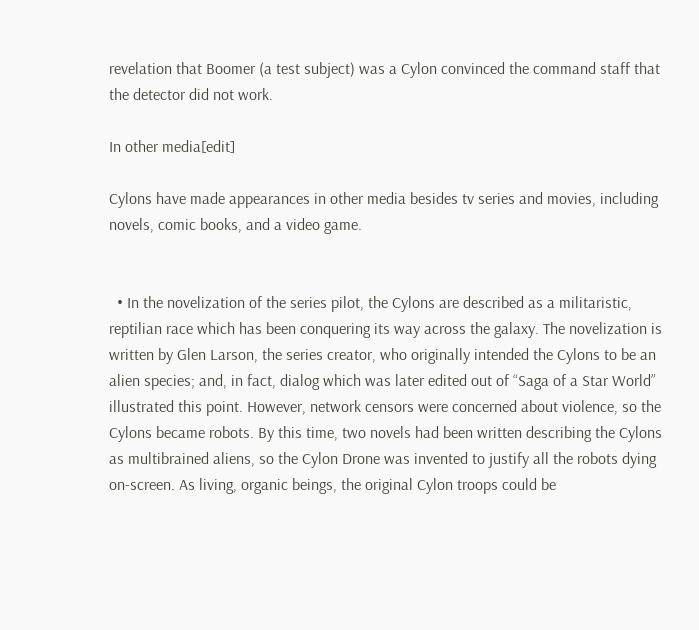revelation that Boomer (a test subject) was a Cylon convinced the command staff that the detector did not work.

In other media[edit]

Cylons have made appearances in other media besides tv series and movies, including novels, comic books, and a video game.


  • In the novelization of the series pilot, the Cylons are described as a militaristic, reptilian race which has been conquering its way across the galaxy. The novelization is written by Glen Larson, the series creator, who originally intended the Cylons to be an alien species; and, in fact, dialog which was later edited out of “Saga of a Star World” illustrated this point. However, network censors were concerned about violence, so the Cylons became robots. By this time, two novels had been written describing the Cylons as multibrained aliens, so the Cylon Drone was invented to justify all the robots dying on-screen. As living, organic beings, the original Cylon troops could be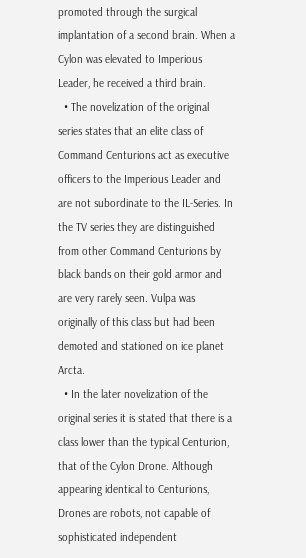promoted through the surgical implantation of a second brain. When a Cylon was elevated to Imperious Leader, he received a third brain.
  • The novelization of the original series states that an elite class of Command Centurions act as executive officers to the Imperious Leader and are not subordinate to the IL-Series. In the TV series they are distinguished from other Command Centurions by black bands on their gold armor and are very rarely seen. Vulpa was originally of this class but had been demoted and stationed on ice planet Arcta.
  • In the later novelization of the original series it is stated that there is a class lower than the typical Centurion, that of the Cylon Drone. Although appearing identical to Centurions, Drones are robots, not capable of sophisticated independent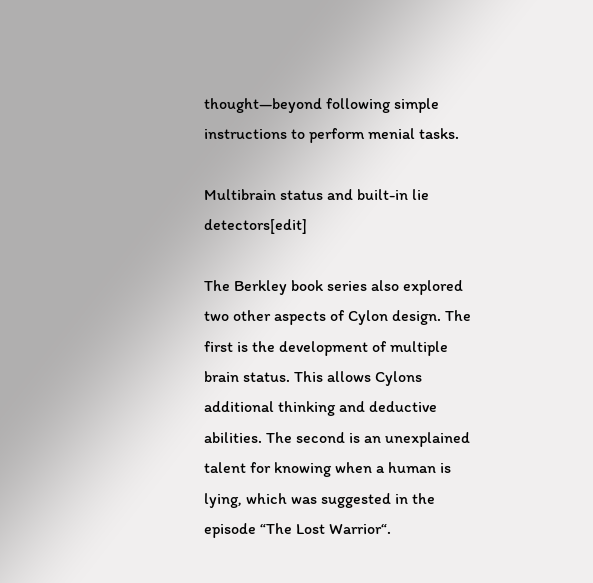thought—beyond following simple instructions to perform menial tasks.

Multibrain status and built-in lie detectors[edit]

The Berkley book series also explored two other aspects of Cylon design. The first is the development of multiple brain status. This allows Cylons additional thinking and deductive abilities. The second is an unexplained talent for knowing when a human is lying, which was suggested in the episode “The Lost Warrior“.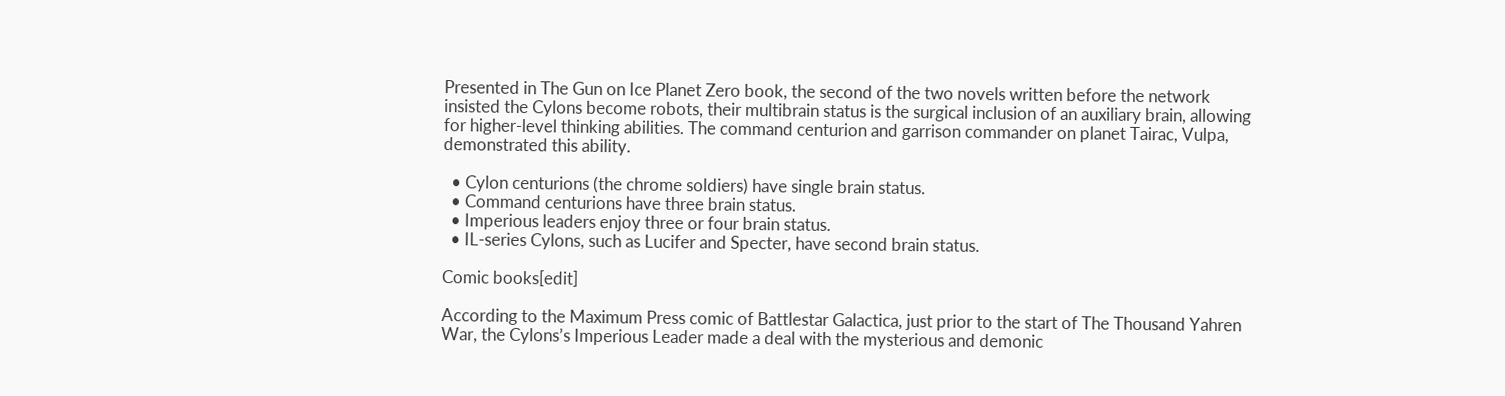Presented in The Gun on Ice Planet Zero book, the second of the two novels written before the network insisted the Cylons become robots, their multibrain status is the surgical inclusion of an auxiliary brain, allowing for higher-level thinking abilities. The command centurion and garrison commander on planet Tairac, Vulpa, demonstrated this ability.

  • Cylon centurions (the chrome soldiers) have single brain status.
  • Command centurions have three brain status.
  • Imperious leaders enjoy three or four brain status.
  • IL-series Cylons, such as Lucifer and Specter, have second brain status.

Comic books[edit]

According to the Maximum Press comic of Battlestar Galactica, just prior to the start of The Thousand Yahren War, the Cylons’s Imperious Leader made a deal with the mysterious and demonic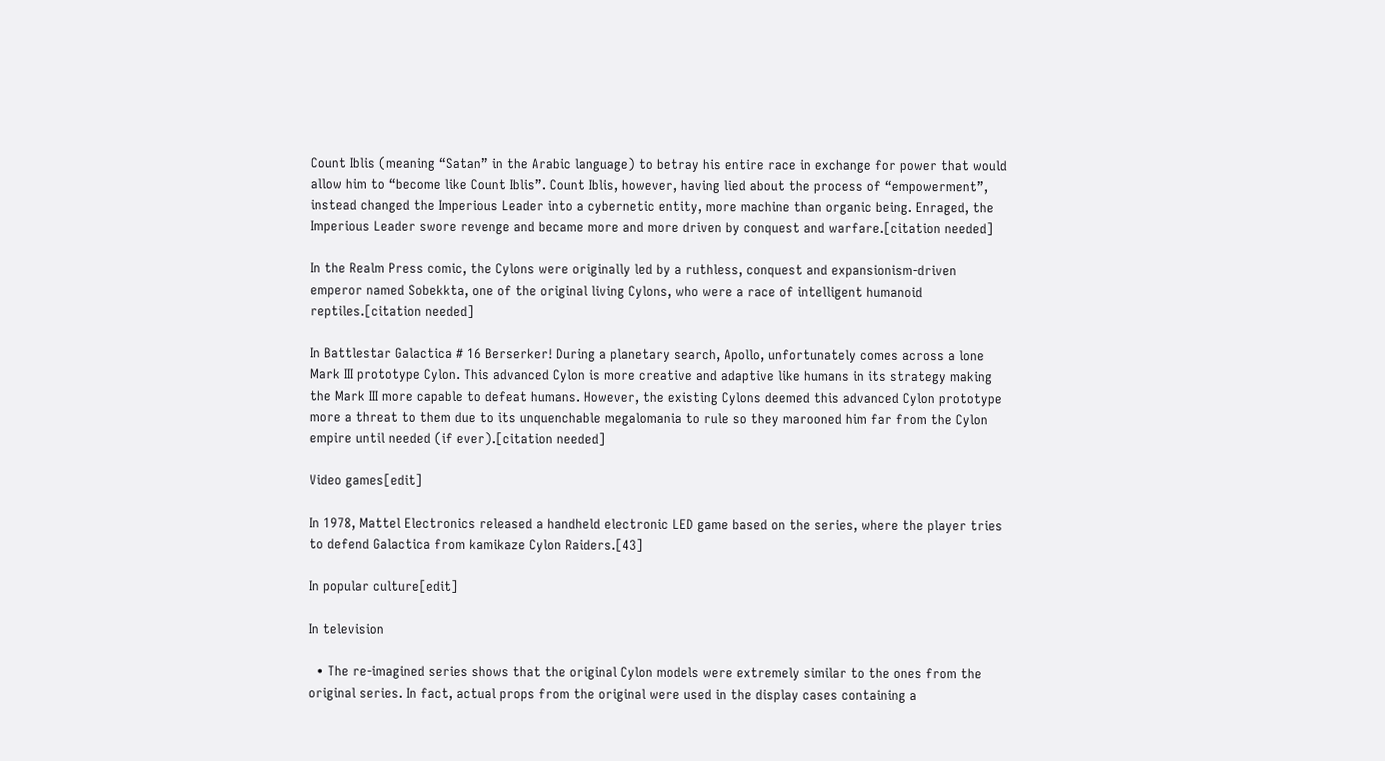Count Iblis (meaning “Satan” in the Arabic language) to betray his entire race in exchange for power that would allow him to “become like Count Iblis”. Count Iblis, however, having lied about the process of “empowerment”, instead changed the Imperious Leader into a cybernetic entity, more machine than organic being. Enraged, the Imperious Leader swore revenge and became more and more driven by conquest and warfare.[citation needed]

In the Realm Press comic, the Cylons were originally led by a ruthless, conquest and expansionism-driven emperor named Sobekkta, one of the original living Cylons, who were a race of intelligent humanoid reptiles.[citation needed]

In Battlestar Galactica # 16 Berserker! During a planetary search, Apollo, unfortunately comes across a lone Mark III prototype Cylon. This advanced Cylon is more creative and adaptive like humans in its strategy making the Mark III more capable to defeat humans. However, the existing Cylons deemed this advanced Cylon prototype more a threat to them due to its unquenchable megalomania to rule so they marooned him far from the Cylon empire until needed (if ever).[citation needed]

Video games[edit]

In 1978, Mattel Electronics released a handheld electronic LED game based on the series, where the player tries to defend Galactica from kamikaze Cylon Raiders.[43]

In popular culture[edit]

In television

  • The re-imagined series shows that the original Cylon models were extremely similar to the ones from the original series. In fact, actual props from the original were used in the display cases containing a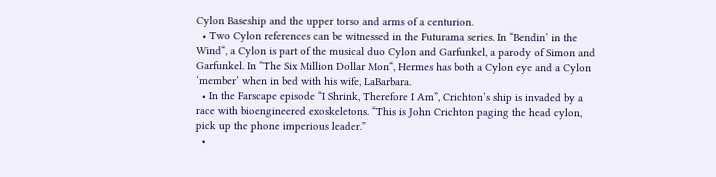Cylon Baseship and the upper torso and arms of a centurion.
  • Two Cylon references can be witnessed in the Futurama series. In “Bendin’ in the Wind“, a Cylon is part of the musical duo Cylon and Garfunkel, a parody of Simon and Garfunkel. In “The Six Million Dollar Mon“, Hermes has both a Cylon eye and a Cylon ‘member’ when in bed with his wife, LaBarbara.
  • In the Farscape episode “I Shrink, Therefore I Am”, Crichton’s ship is invaded by a race with bioengineered exoskeletons. “This is John Crichton paging the head cylon, pick up the phone imperious leader.”
  •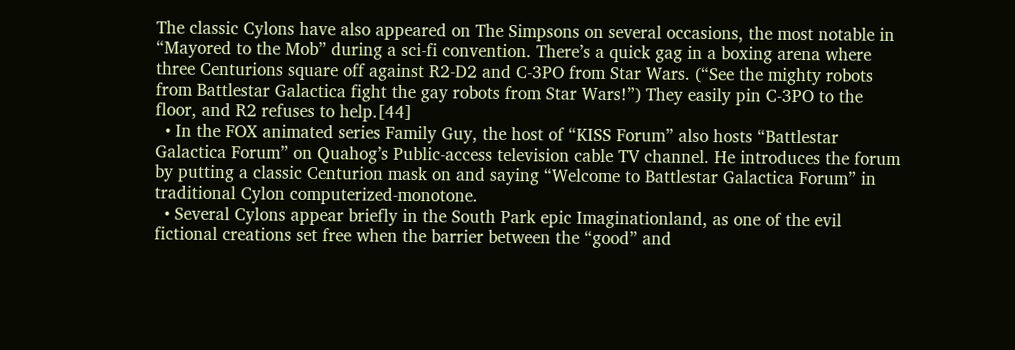The classic Cylons have also appeared on The Simpsons on several occasions, the most notable in “Mayored to the Mob” during a sci-fi convention. There’s a quick gag in a boxing arena where three Centurions square off against R2-D2 and C-3PO from Star Wars. (“See the mighty robots from Battlestar Galactica fight the gay robots from Star Wars!”) They easily pin C-3PO to the floor, and R2 refuses to help.[44]
  • In the FOX animated series Family Guy, the host of “KISS Forum” also hosts “Battlestar Galactica Forum” on Quahog’s Public-access television cable TV channel. He introduces the forum by putting a classic Centurion mask on and saying “Welcome to Battlestar Galactica Forum” in traditional Cylon computerized-monotone.
  • Several Cylons appear briefly in the South Park epic Imaginationland, as one of the evil fictional creations set free when the barrier between the “good” and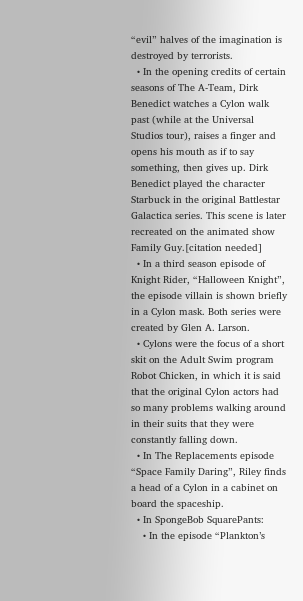“evil” halves of the imagination is destroyed by terrorists.
  • In the opening credits of certain seasons of The A-Team, Dirk Benedict watches a Cylon walk past (while at the Universal Studios tour), raises a finger and opens his mouth as if to say something, then gives up. Dirk Benedict played the character Starbuck in the original Battlestar Galactica series. This scene is later recreated on the animated show Family Guy.[citation needed]
  • In a third season episode of Knight Rider, “Halloween Knight”, the episode villain is shown briefly in a Cylon mask. Both series were created by Glen A. Larson.
  • Cylons were the focus of a short skit on the Adult Swim program Robot Chicken, in which it is said that the original Cylon actors had so many problems walking around in their suits that they were constantly falling down.
  • In The Replacements episode “Space Family Daring”, Riley finds a head of a Cylon in a cabinet on board the spaceship.
  • In SpongeBob SquarePants:
    • In the episode “Plankton’s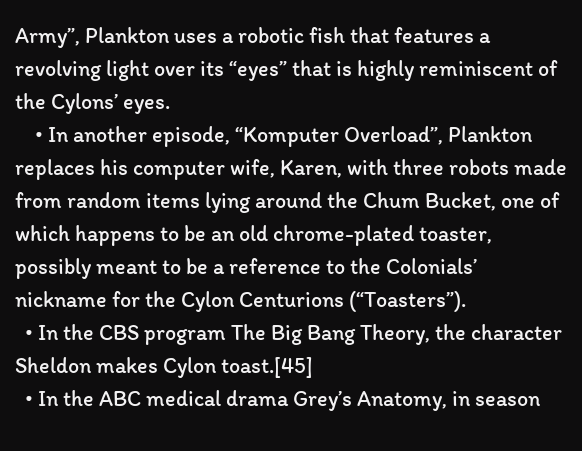Army”, Plankton uses a robotic fish that features a revolving light over its “eyes” that is highly reminiscent of the Cylons’ eyes.
    • In another episode, “Komputer Overload”, Plankton replaces his computer wife, Karen, with three robots made from random items lying around the Chum Bucket, one of which happens to be an old chrome-plated toaster, possibly meant to be a reference to the Colonials’ nickname for the Cylon Centurions (“Toasters”).
  • In the CBS program The Big Bang Theory, the character Sheldon makes Cylon toast.[45]
  • In the ABC medical drama Grey’s Anatomy, in season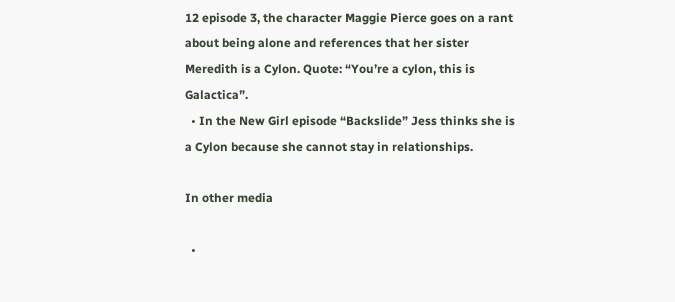12 episode 3, the character Maggie Pierce goes on a rant about being alone and references that her sister Meredith is a Cylon. Quote: “You’re a cylon, this is Galactica”.
  • In the New Girl episode “Backslide” Jess thinks she is a Cylon because she cannot stay in relationships.

In other media

  •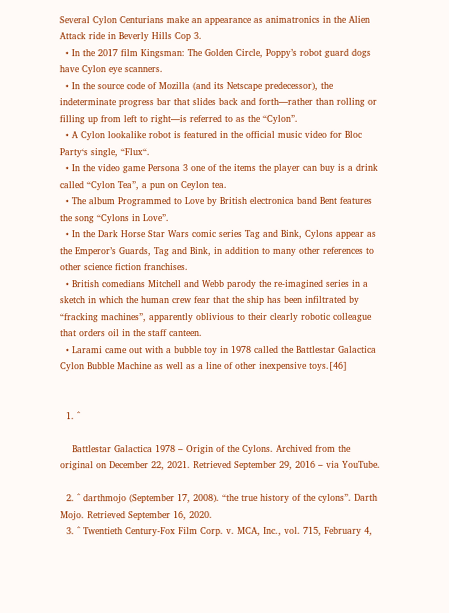Several Cylon Centurians make an appearance as animatronics in the Alien Attack ride in Beverly Hills Cop 3.
  • In the 2017 film Kingsman: The Golden Circle, Poppy’s robot guard dogs have Cylon eye scanners.
  • In the source code of Mozilla (and its Netscape predecessor), the indeterminate progress bar that slides back and forth—rather than rolling or filling up from left to right—is referred to as the “Cylon”.
  • A Cylon lookalike robot is featured in the official music video for Bloc Party‘s single, “Flux“.
  • In the video game Persona 3 one of the items the player can buy is a drink called “Cylon Tea”, a pun on Ceylon tea.
  • The album Programmed to Love by British electronica band Bent features the song “Cylons in Love”.
  • In the Dark Horse Star Wars comic series Tag and Bink, Cylons appear as the Emperor’s Guards, Tag and Bink, in addition to many other references to other science fiction franchises.
  • British comedians Mitchell and Webb parody the re-imagined series in a sketch in which the human crew fear that the ship has been infiltrated by “fracking machines”, apparently oblivious to their clearly robotic colleague that orders oil in the staff canteen.
  • Larami came out with a bubble toy in 1978 called the Battlestar Galactica Cylon Bubble Machine as well as a line of other inexpensive toys.[46]


  1. ^

    Battlestar Galactica 1978 – Origin of the Cylons. Archived from the original on December 22, 2021. Retrieved September 29, 2016 – via YouTube.

  2. ^ darthmojo (September 17, 2008). “the true history of the cylons”. Darth Mojo. Retrieved September 16, 2020.
  3. ^ Twentieth Century-Fox Film Corp. v. MCA, Inc., vol. 715, February 4,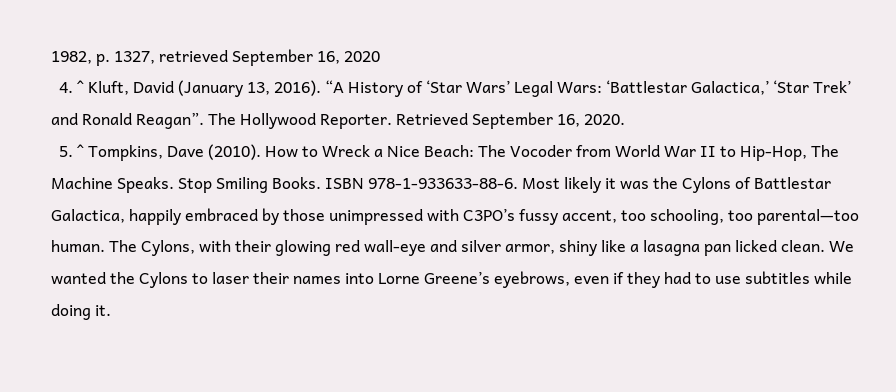1982, p. 1327, retrieved September 16, 2020
  4. ^ Kluft, David (January 13, 2016). “A History of ‘Star Wars’ Legal Wars: ‘Battlestar Galactica,’ ‘Star Trek’ and Ronald Reagan”. The Hollywood Reporter. Retrieved September 16, 2020.
  5. ^ Tompkins, Dave (2010). How to Wreck a Nice Beach: The Vocoder from World War II to Hip-Hop, The Machine Speaks. Stop Smiling Books. ISBN 978-1-933633-88-6. Most likely it was the Cylons of Battlestar Galactica, happily embraced by those unimpressed with C3PO’s fussy accent, too schooling, too parental—too human. The Cylons, with their glowing red wall-eye and silver armor, shiny like a lasagna pan licked clean. We wanted the Cylons to laser their names into Lorne Greene’s eyebrows, even if they had to use subtitles while doing it.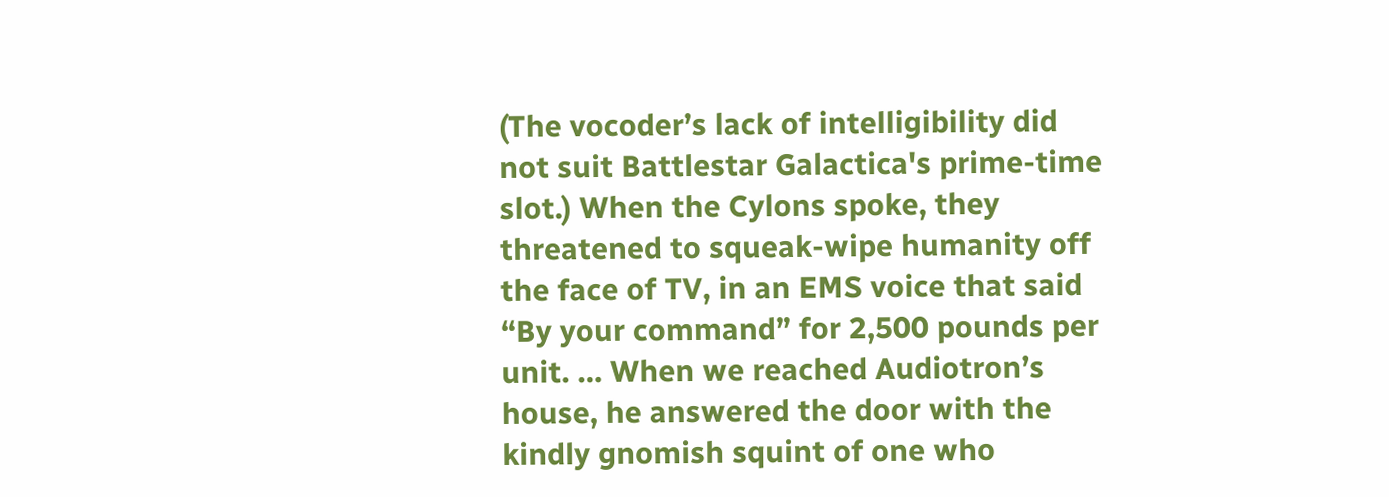(The vocoder’s lack of intelligibility did not suit Battlestar Galactica's prime-time slot.) When the Cylons spoke, they threatened to squeak-wipe humanity off the face of TV, in an EMS voice that said “By your command” for 2,500 pounds per unit. … When we reached Audiotron’s house, he answered the door with the kindly gnomish squint of one who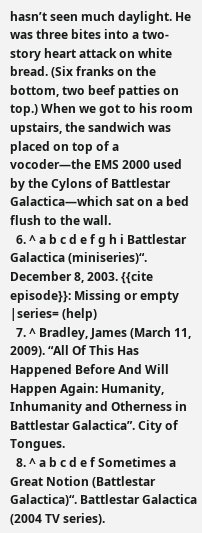hasn’t seen much daylight. He was three bites into a two-story heart attack on white bread. (Six franks on the bottom, two beef patties on top.) When we got to his room upstairs, the sandwich was placed on top of a vocoder—the EMS 2000 used by the Cylons of Battlestar Galactica—which sat on a bed flush to the wall.
  6. ^ a b c d e f g h i Battlestar Galactica (miniseries)“. December 8, 2003. {{cite episode}}: Missing or empty |series= (help)
  7. ^ Bradley, James (March 11, 2009). “All Of This Has Happened Before And Will Happen Again: Humanity, Inhumanity and Otherness in Battlestar Galactica”. City of Tongues.
  8. ^ a b c d e f Sometimes a Great Notion (Battlestar Galactica)“. Battlestar Galactica (2004 TV series).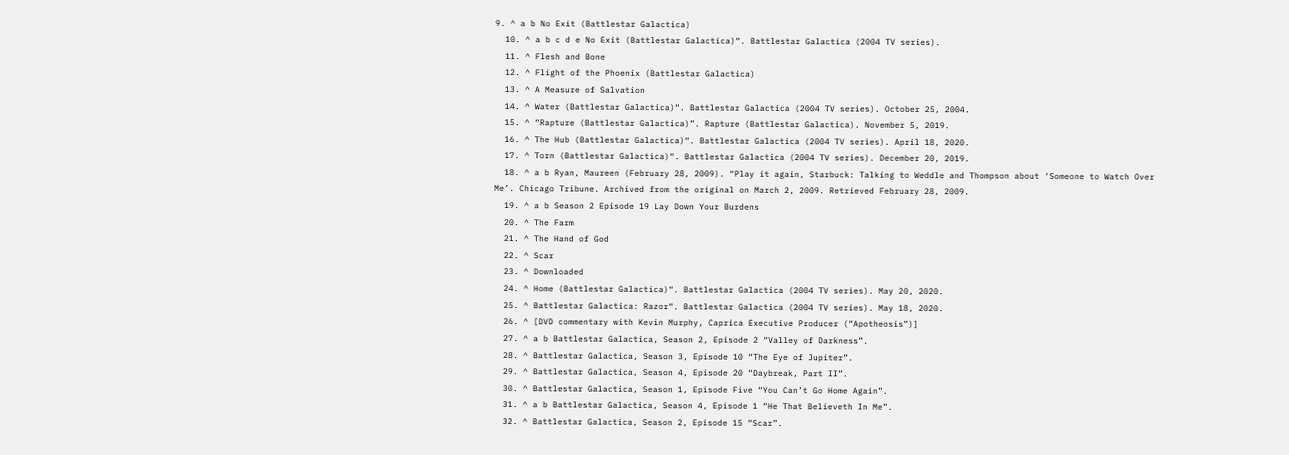9. ^ a b No Exit (Battlestar Galactica)
  10. ^ a b c d e No Exit (Battlestar Galactica)“. Battlestar Galactica (2004 TV series).
  11. ^ Flesh and Bone
  12. ^ Flight of the Phoenix (Battlestar Galactica)
  13. ^ A Measure of Salvation
  14. ^ Water (Battlestar Galactica)“. Battlestar Galactica (2004 TV series). October 25, 2004.
  15. ^ “Rapture (Battlestar Galactica)”. Rapture (Battlestar Galactica). November 5, 2019.
  16. ^ The Hub (Battlestar Galactica)“. Battlestar Galactica (2004 TV series). April 18, 2020.
  17. ^ Torn (Battlestar Galactica)“. Battlestar Galactica (2004 TV series). December 20, 2019.
  18. ^ a b Ryan, Maureen (February 28, 2009). “Play it again, Starbuck: Talking to Weddle and Thompson about ‘Someone to Watch Over Me’. Chicago Tribune. Archived from the original on March 2, 2009. Retrieved February 28, 2009.
  19. ^ a b Season 2 Episode 19 Lay Down Your Burdens
  20. ^ The Farm
  21. ^ The Hand of God
  22. ^ Scar
  23. ^ Downloaded
  24. ^ Home (Battlestar Galactica)“. Battlestar Galactica (2004 TV series). May 20, 2020.
  25. ^ Battlestar Galactica: Razor“. Battlestar Galactica (2004 TV series). May 18, 2020.
  26. ^ [DVD commentary with Kevin Murphy, Caprica Executive Producer (“Apotheosis”)]
  27. ^ a b Battlestar Galactica, Season 2, Episode 2 “Valley of Darkness”.
  28. ^ Battlestar Galactica, Season 3, Episode 10 “The Eye of Jupiter”.
  29. ^ Battlestar Galactica, Season 4, Episode 20 “Daybreak, Part II”.
  30. ^ Battlestar Galactica, Season 1, Episode Five “You Can’t Go Home Again”.
  31. ^ a b Battlestar Galactica, Season 4, Episode 1 “He That Believeth In Me”.
  32. ^ Battlestar Galactica, Season 2, Episode 15 “Scar”.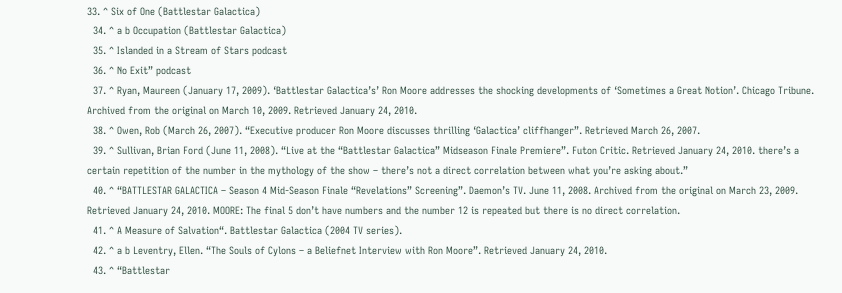33. ^ Six of One (Battlestar Galactica)
  34. ^ a b Occupation (Battlestar Galactica)
  35. ^ Islanded in a Stream of Stars podcast
  36. ^ No Exit” podcast
  37. ^ Ryan, Maureen (January 17, 2009). ‘Battlestar Galactica’s’ Ron Moore addresses the shocking developments of ‘Sometimes a Great Notion’. Chicago Tribune. Archived from the original on March 10, 2009. Retrieved January 24, 2010.
  38. ^ Owen, Rob (March 26, 2007). “Executive producer Ron Moore discusses thrilling ‘Galactica’ cliffhanger”. Retrieved March 26, 2007.
  39. ^ Sullivan, Brian Ford (June 11, 2008). “Live at the “Battlestar Galactica” Midseason Finale Premiere”. Futon Critic. Retrieved January 24, 2010. there’s a certain repetition of the number in the mythology of the show – there’s not a direct correlation between what you’re asking about.”
  40. ^ “BATTLESTAR GALACTICA – Season 4 Mid-Season Finale “Revelations” Screening”. Daemon’s TV. June 11, 2008. Archived from the original on March 23, 2009. Retrieved January 24, 2010. MOORE: The final 5 don’t have numbers and the number 12 is repeated but there is no direct correlation.
  41. ^ A Measure of Salvation“. Battlestar Galactica (2004 TV series).
  42. ^ a b Leventry, Ellen. “The Souls of Cylons – a Beliefnet Interview with Ron Moore”. Retrieved January 24, 2010.
  43. ^ “Battlestar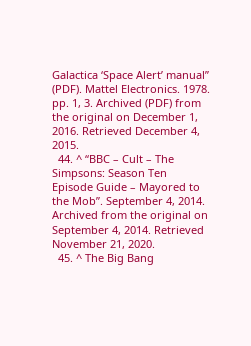Galactica ‘Space Alert’ manual” (PDF). Mattel Electronics. 1978. pp. 1, 3. Archived (PDF) from the original on December 1, 2016. Retrieved December 4, 2015.
  44. ^ “BBC – Cult – The Simpsons: Season Ten Episode Guide – Mayored to the Mob”. September 4, 2014. Archived from the original on September 4, 2014. Retrieved November 21, 2020.
  45. ^ The Big Bang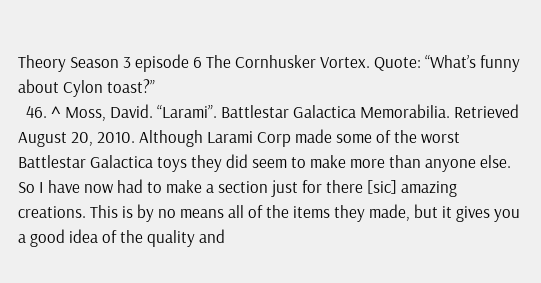Theory Season 3 episode 6 The Cornhusker Vortex. Quote: “What’s funny about Cylon toast?”
  46. ^ Moss, David. “Larami”. Battlestar Galactica Memorabilia. Retrieved August 20, 2010. Although Larami Corp made some of the worst Battlestar Galactica toys they did seem to make more than anyone else. So I have now had to make a section just for there [sic] amazing creations. This is by no means all of the items they made, but it gives you a good idea of the quality and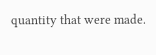quantity that were made.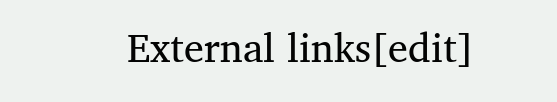External links[edit]